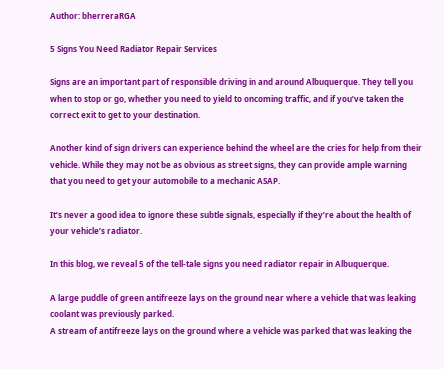Author: bherreraRGA

5 Signs You Need Radiator Repair Services

Signs are an important part of responsible driving in and around Albuquerque. They tell you when to stop or go, whether you need to yield to oncoming traffic, and if you’ve taken the correct exit to get to your destination.

Another kind of sign drivers can experience behind the wheel are the cries for help from their vehicle. While they may not be as obvious as street signs, they can provide ample warning that you need to get your automobile to a mechanic ASAP.

It’s never a good idea to ignore these subtle signals, especially if they’re about the health of your vehicle’s radiator.

In this blog, we reveal 5 of the tell-tale signs you need radiator repair in Albuquerque.

A large puddle of green antifreeze lays on the ground near where a vehicle that was leaking coolant was previously parked.
A stream of antifreeze lays on the ground where a vehicle was parked that was leaking the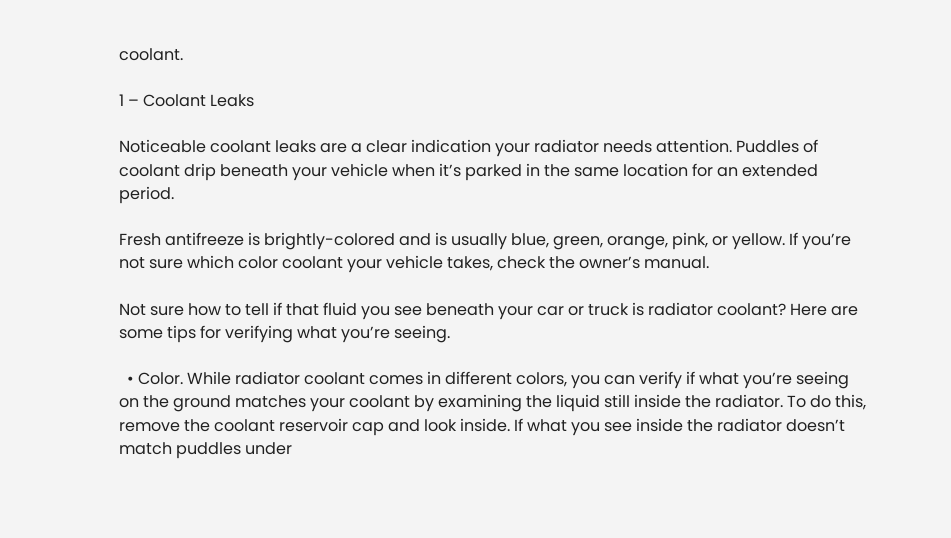coolant.

1 – Coolant Leaks

Noticeable coolant leaks are a clear indication your radiator needs attention. Puddles of coolant drip beneath your vehicle when it’s parked in the same location for an extended period.

Fresh antifreeze is brightly-colored and is usually blue, green, orange, pink, or yellow. If you’re not sure which color coolant your vehicle takes, check the owner’s manual.

Not sure how to tell if that fluid you see beneath your car or truck is radiator coolant? Here are some tips for verifying what you’re seeing.

  • Color. While radiator coolant comes in different colors, you can verify if what you’re seeing on the ground matches your coolant by examining the liquid still inside the radiator. To do this, remove the coolant reservoir cap and look inside. If what you see inside the radiator doesn’t match puddles under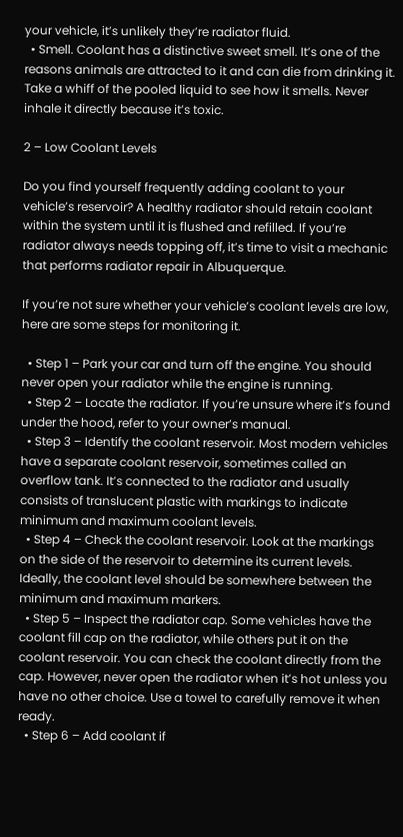your vehicle, it’s unlikely they’re radiator fluid.
  • Smell. Coolant has a distinctive sweet smell. It’s one of the reasons animals are attracted to it and can die from drinking it. Take a whiff of the pooled liquid to see how it smells. Never inhale it directly because it’s toxic.

2 – Low Coolant Levels

Do you find yourself frequently adding coolant to your vehicle’s reservoir? A healthy radiator should retain coolant within the system until it is flushed and refilled. If you’re radiator always needs topping off, it’s time to visit a mechanic that performs radiator repair in Albuquerque.

If you’re not sure whether your vehicle’s coolant levels are low, here are some steps for monitoring it.

  • Step 1 – Park your car and turn off the engine. You should never open your radiator while the engine is running.
  • Step 2 – Locate the radiator. If you’re unsure where it’s found under the hood, refer to your owner’s manual.
  • Step 3 – Identify the coolant reservoir. Most modern vehicles have a separate coolant reservoir, sometimes called an overflow tank. It’s connected to the radiator and usually consists of translucent plastic with markings to indicate minimum and maximum coolant levels.
  • Step 4 – Check the coolant reservoir. Look at the markings on the side of the reservoir to determine its current levels. Ideally, the coolant level should be somewhere between the minimum and maximum markers.
  • Step 5 – Inspect the radiator cap. Some vehicles have the coolant fill cap on the radiator, while others put it on the coolant reservoir. You can check the coolant directly from the cap. However, never open the radiator when it’s hot unless you have no other choice. Use a towel to carefully remove it when ready.
  • Step 6 – Add coolant if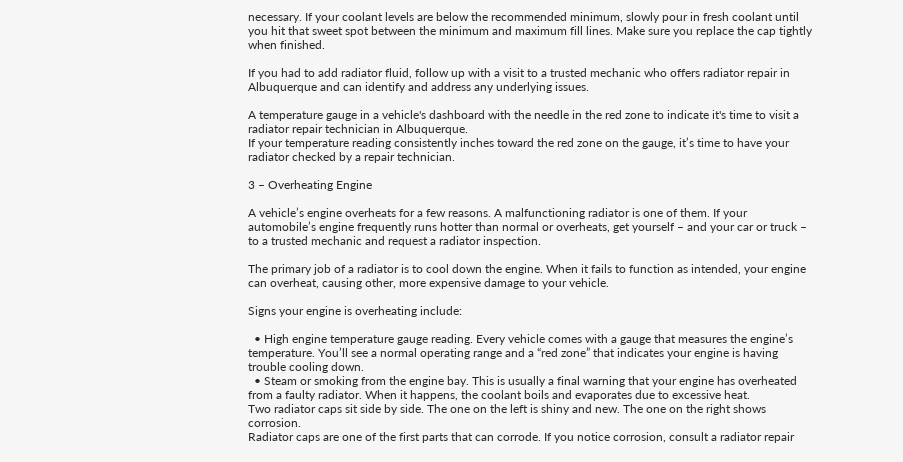necessary. If your coolant levels are below the recommended minimum, slowly pour in fresh coolant until you hit that sweet spot between the minimum and maximum fill lines. Make sure you replace the cap tightly when finished.

If you had to add radiator fluid, follow up with a visit to a trusted mechanic who offers radiator repair in Albuquerque and can identify and address any underlying issues.

A temperature gauge in a vehicle's dashboard with the needle in the red zone to indicate it's time to visit a radiator repair technician in Albuquerque.
If your temperature reading consistently inches toward the red zone on the gauge, it’s time to have your radiator checked by a repair technician.

3 – Overheating Engine

A vehicle’s engine overheats for a few reasons. A malfunctioning radiator is one of them. If your automobile’s engine frequently runs hotter than normal or overheats, get yourself – and your car or truck – to a trusted mechanic and request a radiator inspection.

The primary job of a radiator is to cool down the engine. When it fails to function as intended, your engine can overheat, causing other, more expensive damage to your vehicle.

Signs your engine is overheating include:

  • High engine temperature gauge reading. Every vehicle comes with a gauge that measures the engine’s temperature. You’ll see a normal operating range and a “red zone” that indicates your engine is having trouble cooling down.
  • Steam or smoking from the engine bay. This is usually a final warning that your engine has overheated from a faulty radiator. When it happens, the coolant boils and evaporates due to excessive heat.
Two radiator caps sit side by side. The one on the left is shiny and new. The one on the right shows corrosion.
Radiator caps are one of the first parts that can corrode. If you notice corrosion, consult a radiator repair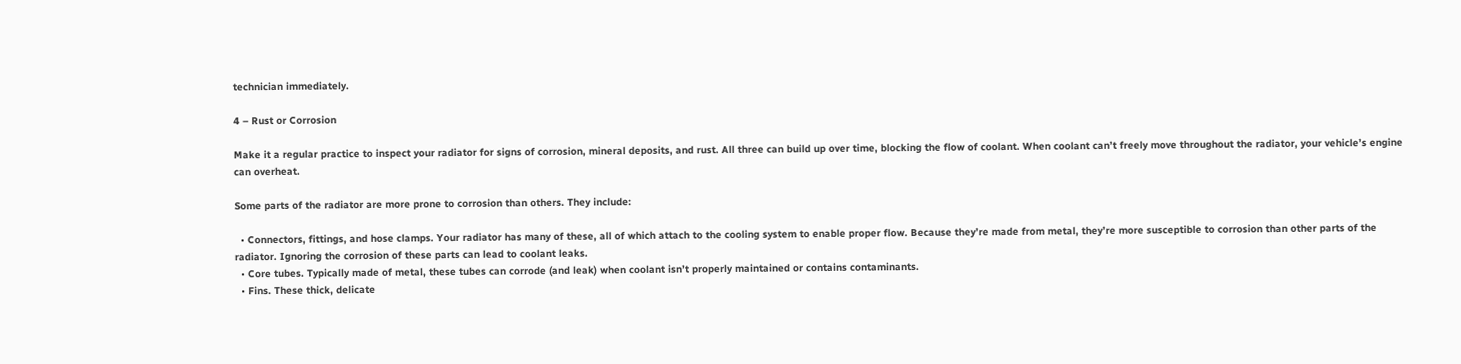technician immediately.

4 – Rust or Corrosion

Make it a regular practice to inspect your radiator for signs of corrosion, mineral deposits, and rust. All three can build up over time, blocking the flow of coolant. When coolant can’t freely move throughout the radiator, your vehicle’s engine can overheat.

Some parts of the radiator are more prone to corrosion than others. They include:

  • Connectors, fittings, and hose clamps. Your radiator has many of these, all of which attach to the cooling system to enable proper flow. Because they’re made from metal, they’re more susceptible to corrosion than other parts of the radiator. Ignoring the corrosion of these parts can lead to coolant leaks.
  • Core tubes. Typically made of metal, these tubes can corrode (and leak) when coolant isn’t properly maintained or contains contaminants.
  • Fins. These thick, delicate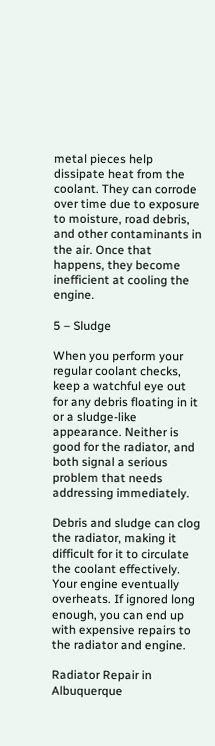metal pieces help dissipate heat from the coolant. They can corrode over time due to exposure to moisture, road debris, and other contaminants in the air. Once that happens, they become inefficient at cooling the engine.

5 – Sludge

When you perform your regular coolant checks, keep a watchful eye out for any debris floating in it or a sludge-like appearance. Neither is good for the radiator, and both signal a serious problem that needs addressing immediately.

Debris and sludge can clog the radiator, making it difficult for it to circulate the coolant effectively. Your engine eventually overheats. If ignored long enough, you can end up with expensive repairs to the radiator and engine.

Radiator Repair in Albuquerque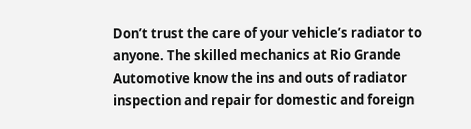Don’t trust the care of your vehicle’s radiator to anyone. The skilled mechanics at Rio Grande Automotive know the ins and outs of radiator inspection and repair for domestic and foreign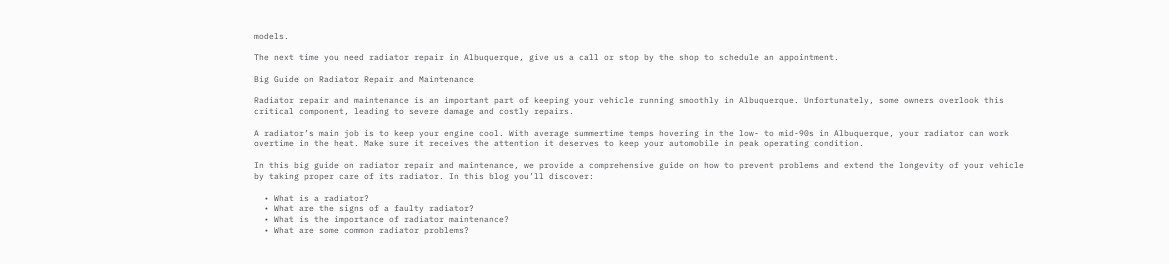models.

The next time you need radiator repair in Albuquerque, give us a call or stop by the shop to schedule an appointment.

Big Guide on Radiator Repair and Maintenance

Radiator repair and maintenance is an important part of keeping your vehicle running smoothly in Albuquerque. Unfortunately, some owners overlook this critical component, leading to severe damage and costly repairs.

A radiator’s main job is to keep your engine cool. With average summertime temps hovering in the low- to mid-90s in Albuquerque, your radiator can work overtime in the heat. Make sure it receives the attention it deserves to keep your automobile in peak operating condition.

In this big guide on radiator repair and maintenance, we provide a comprehensive guide on how to prevent problems and extend the longevity of your vehicle by taking proper care of its radiator. In this blog you’ll discover:

  • What is a radiator?
  • What are the signs of a faulty radiator?
  • What is the importance of radiator maintenance?
  • What are some common radiator problems?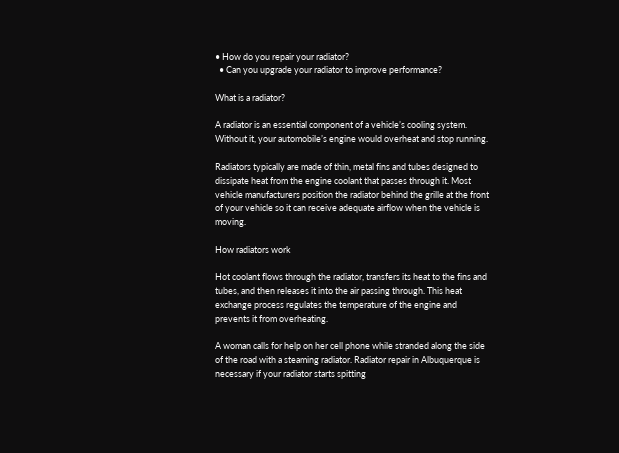• How do you repair your radiator?
  • Can you upgrade your radiator to improve performance?

What is a radiator?

A radiator is an essential component of a vehicle’s cooling system. Without it, your automobile’s engine would overheat and stop running.

Radiators typically are made of thin, metal fins and tubes designed to dissipate heat from the engine coolant that passes through it. Most vehicle manufacturers position the radiator behind the grille at the front of your vehicle so it can receive adequate airflow when the vehicle is moving.

How radiators work

Hot coolant flows through the radiator, transfers its heat to the fins and tubes, and then releases it into the air passing through. This heat exchange process regulates the temperature of the engine and prevents it from overheating.

A woman calls for help on her cell phone while stranded along the side of the road with a steaming radiator. Radiator repair in Albuquerque is necessary if your radiator starts spitting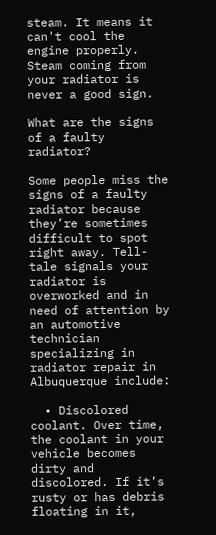steam. It means it can't cool the engine properly.
Steam coming from your radiator is never a good sign.

What are the signs of a faulty radiator?

Some people miss the signs of a faulty radiator because they’re sometimes difficult to spot right away. Tell-tale signals your radiator is overworked and in need of attention by an automotive technician specializing in radiator repair in Albuquerque include:

  • Discolored coolant. Over time, the coolant in your vehicle becomes dirty and discolored. If it’s rusty or has debris floating in it,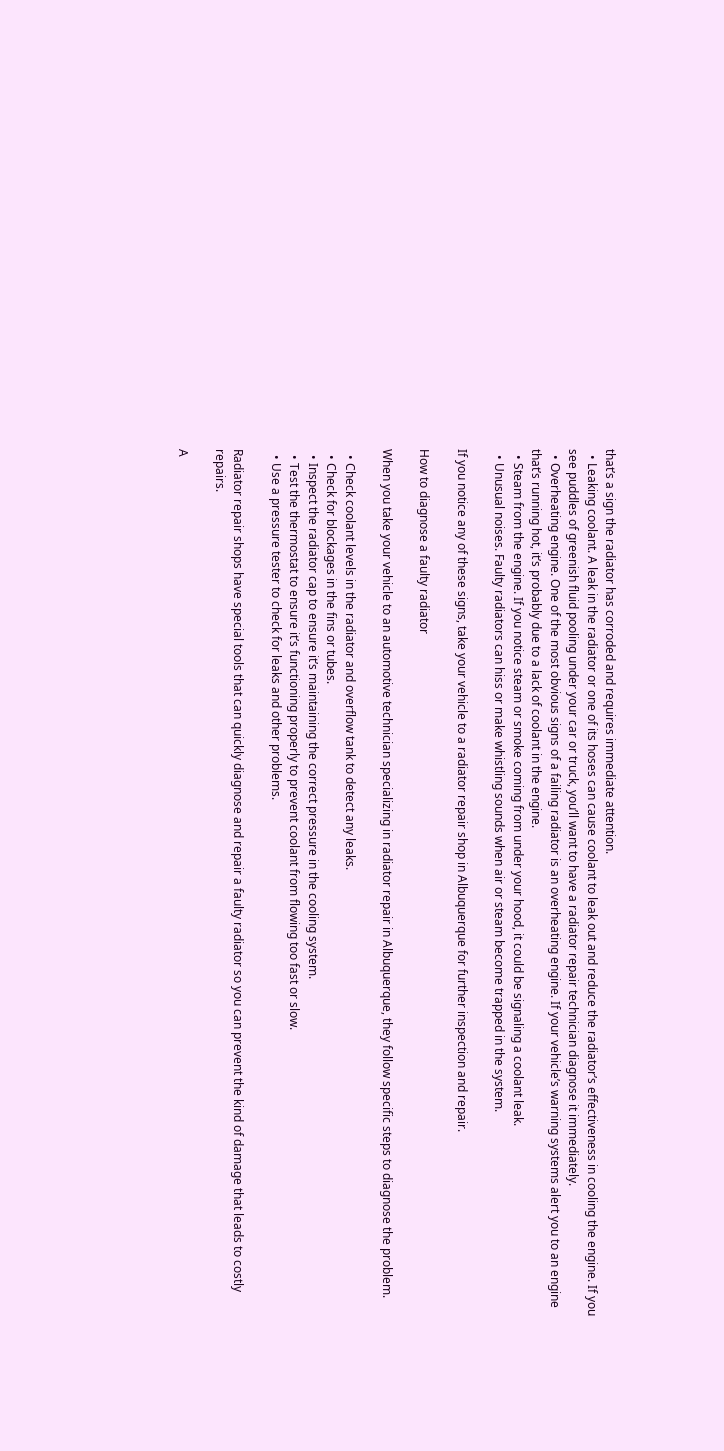that’s a sign the radiator has corroded and requires immediate attention.
  • Leaking coolant. A leak in the radiator or one of its hoses can cause coolant to leak out and reduce the radiator’s effectiveness in cooling the engine. If you see puddles of greenish fluid pooling under your car or truck, you’ll want to have a radiator repair technician diagnose it immediately.
  • Overheating engine. One of the most obvious signs of a failing radiator is an overheating engine. If your vehicle’s warning systems alert you to an engine that’s running hot, it’s probably due to a lack of coolant in the engine.
  • Steam from the engine. If you notice steam or smoke coming from under your hood, it could be signaling a coolant leak.
  • Unusual noises. Faulty radiators can hiss or make whistling sounds when air or steam become trapped in the system.

If you notice any of these signs, take your vehicle to a radiator repair shop in Albuquerque for further inspection and repair.

How to diagnose a faulty radiator

When you take your vehicle to an automotive technician specializing in radiator repair in Albuquerque, they follow specific steps to diagnose the problem.

  • Check coolant levels in the radiator and overflow tank to detect any leaks.
  • Check for blockages in the fins or tubes.
  • Inspect the radiator cap to ensure it’s maintaining the correct pressure in the cooling system.
  • Test the thermostat to ensure it’s functioning properly to prevent coolant from flowing too fast or slow.
  • Use a pressure tester to check for leaks and other problems.

Radiator repair shops have special tools that can quickly diagnose and repair a faulty radiator so you can prevent the kind of damage that leads to costly repairs.

A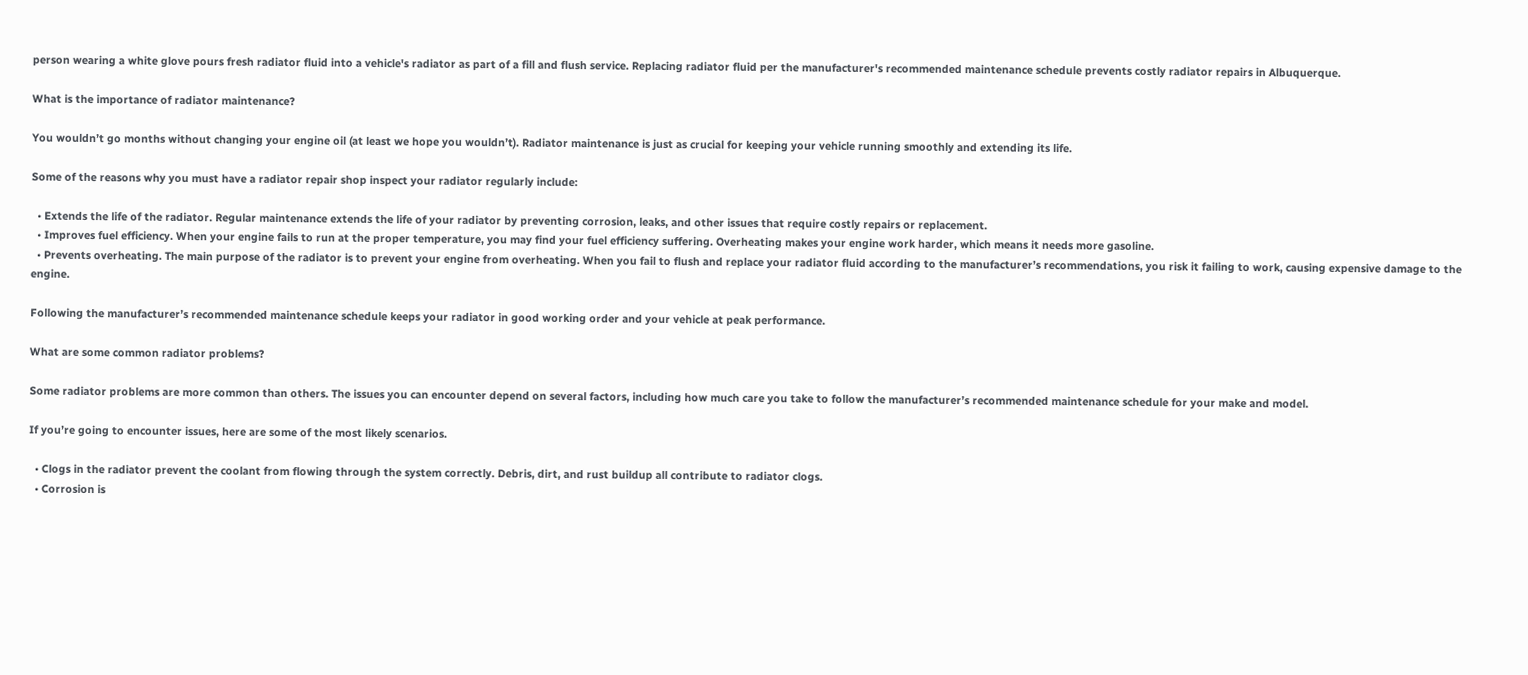person wearing a white glove pours fresh radiator fluid into a vehicle's radiator as part of a fill and flush service. Replacing radiator fluid per the manufacturer's recommended maintenance schedule prevents costly radiator repairs in Albuquerque.

What is the importance of radiator maintenance?

You wouldn’t go months without changing your engine oil (at least we hope you wouldn’t). Radiator maintenance is just as crucial for keeping your vehicle running smoothly and extending its life.

Some of the reasons why you must have a radiator repair shop inspect your radiator regularly include:

  • Extends the life of the radiator. Regular maintenance extends the life of your radiator by preventing corrosion, leaks, and other issues that require costly repairs or replacement.
  • Improves fuel efficiency. When your engine fails to run at the proper temperature, you may find your fuel efficiency suffering. Overheating makes your engine work harder, which means it needs more gasoline.
  • Prevents overheating. The main purpose of the radiator is to prevent your engine from overheating. When you fail to flush and replace your radiator fluid according to the manufacturer’s recommendations, you risk it failing to work, causing expensive damage to the engine.

Following the manufacturer’s recommended maintenance schedule keeps your radiator in good working order and your vehicle at peak performance.

What are some common radiator problems?

Some radiator problems are more common than others. The issues you can encounter depend on several factors, including how much care you take to follow the manufacturer’s recommended maintenance schedule for your make and model.

If you’re going to encounter issues, here are some of the most likely scenarios.

  • Clogs in the radiator prevent the coolant from flowing through the system correctly. Debris, dirt, and rust buildup all contribute to radiator clogs.
  • Corrosion is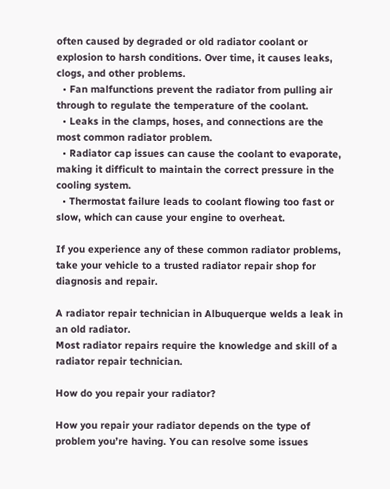often caused by degraded or old radiator coolant or explosion to harsh conditions. Over time, it causes leaks, clogs, and other problems.
  • Fan malfunctions prevent the radiator from pulling air through to regulate the temperature of the coolant.
  • Leaks in the clamps, hoses, and connections are the most common radiator problem.
  • Radiator cap issues can cause the coolant to evaporate, making it difficult to maintain the correct pressure in the cooling system.
  • Thermostat failure leads to coolant flowing too fast or slow, which can cause your engine to overheat.

If you experience any of these common radiator problems, take your vehicle to a trusted radiator repair shop for diagnosis and repair.

A radiator repair technician in Albuquerque welds a leak in an old radiator.
Most radiator repairs require the knowledge and skill of a radiator repair technician.

How do you repair your radiator?

How you repair your radiator depends on the type of problem you’re having. You can resolve some issues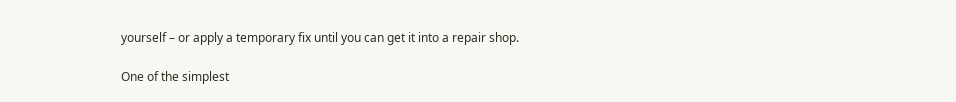yourself – or apply a temporary fix until you can get it into a repair shop.

One of the simplest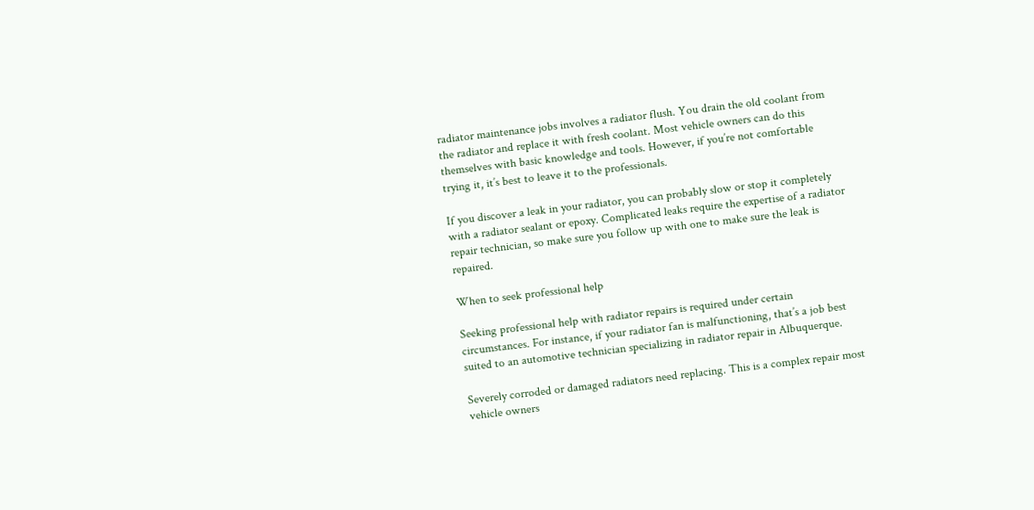radiator maintenance jobs involves a radiator flush. You drain the old coolant from the radiator and replace it with fresh coolant. Most vehicle owners can do this themselves with basic knowledge and tools. However, if you’re not comfortable trying it, it’s best to leave it to the professionals.

If you discover a leak in your radiator, you can probably slow or stop it completely with a radiator sealant or epoxy. Complicated leaks require the expertise of a radiator repair technician, so make sure you follow up with one to make sure the leak is repaired.

When to seek professional help

Seeking professional help with radiator repairs is required under certain circumstances. For instance, if your radiator fan is malfunctioning, that’s a job best suited to an automotive technician specializing in radiator repair in Albuquerque.

Severely corroded or damaged radiators need replacing. This is a complex repair most vehicle owners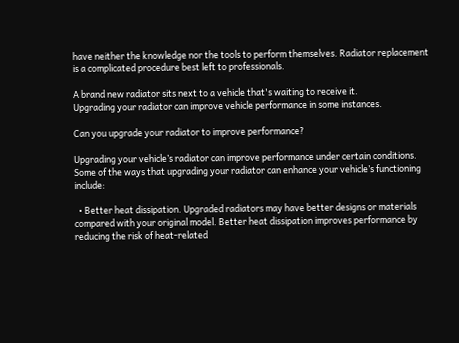have neither the knowledge nor the tools to perform themselves. Radiator replacement is a complicated procedure best left to professionals.

A brand new radiator sits next to a vehicle that's waiting to receive it.
Upgrading your radiator can improve vehicle performance in some instances.

Can you upgrade your radiator to improve performance?

Upgrading your vehicle’s radiator can improve performance under certain conditions. Some of the ways that upgrading your radiator can enhance your vehicle’s functioning include:

  • Better heat dissipation. Upgraded radiators may have better designs or materials compared with your original model. Better heat dissipation improves performance by reducing the risk of heat-related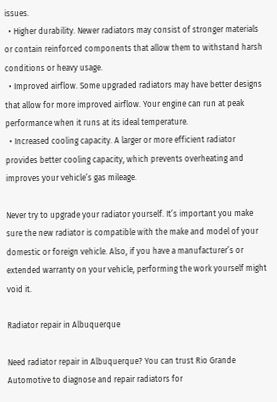issues.
  • Higher durability. Newer radiators may consist of stronger materials or contain reinforced components that allow them to withstand harsh conditions or heavy usage.
  • Improved airflow. Some upgraded radiators may have better designs that allow for more improved airflow. Your engine can run at peak performance when it runs at its ideal temperature.
  • Increased cooling capacity. A larger or more efficient radiator provides better cooling capacity, which prevents overheating and improves your vehicle’s gas mileage.

Never try to upgrade your radiator yourself. It’s important you make sure the new radiator is compatible with the make and model of your domestic or foreign vehicle. Also, if you have a manufacturer’s or extended warranty on your vehicle, performing the work yourself might void it.

Radiator repair in Albuquerque

Need radiator repair in Albuquerque? You can trust Rio Grande Automotive to diagnose and repair radiators for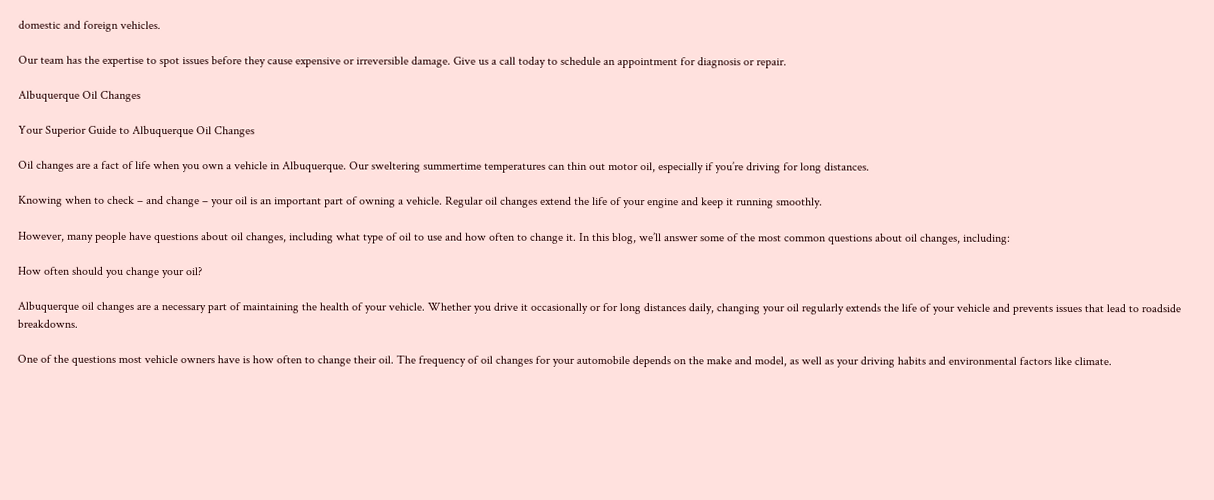domestic and foreign vehicles.

Our team has the expertise to spot issues before they cause expensive or irreversible damage. Give us a call today to schedule an appointment for diagnosis or repair.

Albuquerque Oil Changes

Your Superior Guide to Albuquerque Oil Changes

Oil changes are a fact of life when you own a vehicle in Albuquerque. Our sweltering summertime temperatures can thin out motor oil, especially if you’re driving for long distances.

Knowing when to check – and change – your oil is an important part of owning a vehicle. Regular oil changes extend the life of your engine and keep it running smoothly.

However, many people have questions about oil changes, including what type of oil to use and how often to change it. In this blog, we’ll answer some of the most common questions about oil changes, including:

How often should you change your oil?

Albuquerque oil changes are a necessary part of maintaining the health of your vehicle. Whether you drive it occasionally or for long distances daily, changing your oil regularly extends the life of your vehicle and prevents issues that lead to roadside breakdowns.

One of the questions most vehicle owners have is how often to change their oil. The frequency of oil changes for your automobile depends on the make and model, as well as your driving habits and environmental factors like climate.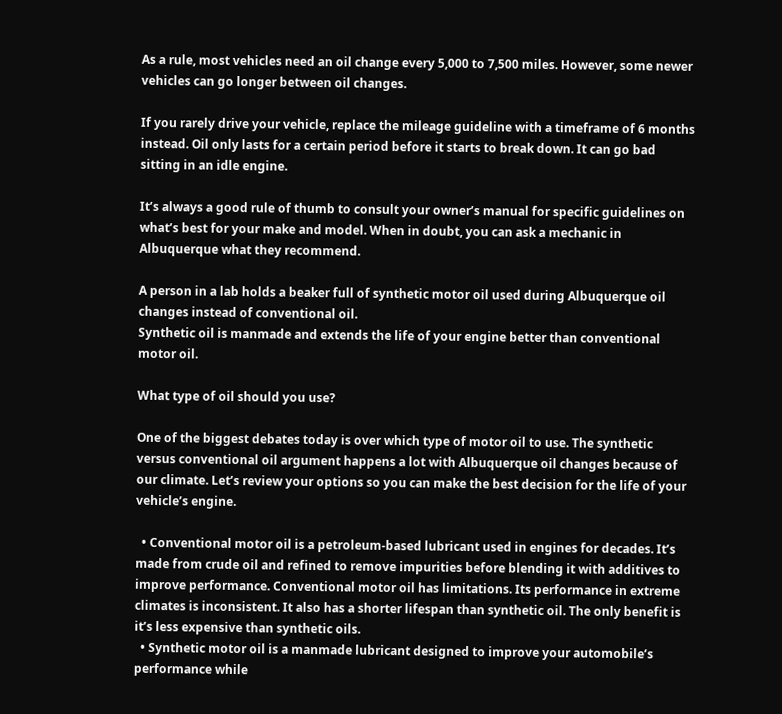As a rule, most vehicles need an oil change every 5,000 to 7,500 miles. However, some newer vehicles can go longer between oil changes.

If you rarely drive your vehicle, replace the mileage guideline with a timeframe of 6 months instead. Oil only lasts for a certain period before it starts to break down. It can go bad sitting in an idle engine.

It’s always a good rule of thumb to consult your owner’s manual for specific guidelines on what’s best for your make and model. When in doubt, you can ask a mechanic in Albuquerque what they recommend.

A person in a lab holds a beaker full of synthetic motor oil used during Albuquerque oil changes instead of conventional oil.
Synthetic oil is manmade and extends the life of your engine better than conventional motor oil.

What type of oil should you use?

One of the biggest debates today is over which type of motor oil to use. The synthetic versus conventional oil argument happens a lot with Albuquerque oil changes because of our climate. Let’s review your options so you can make the best decision for the life of your vehicle’s engine.

  • Conventional motor oil is a petroleum-based lubricant used in engines for decades. It’s made from crude oil and refined to remove impurities before blending it with additives to improve performance. Conventional motor oil has limitations. Its performance in extreme climates is inconsistent. It also has a shorter lifespan than synthetic oil. The only benefit is it’s less expensive than synthetic oils.
  • Synthetic motor oil is a manmade lubricant designed to improve your automobile’s performance while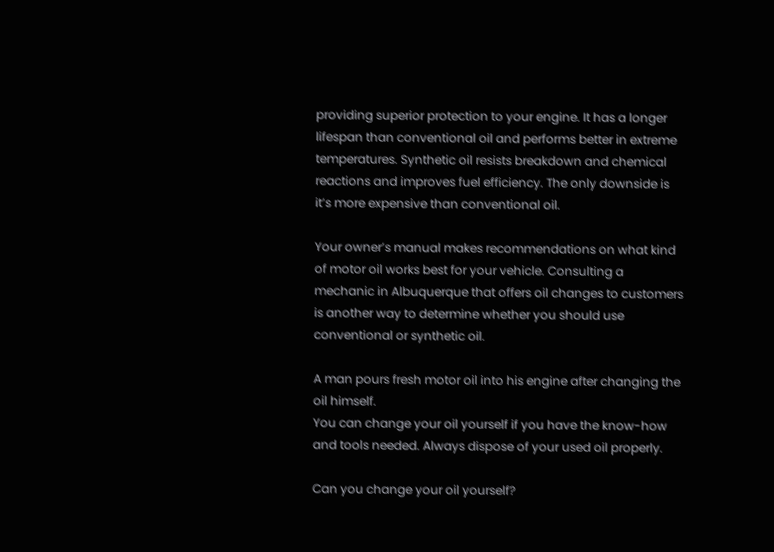providing superior protection to your engine. It has a longer lifespan than conventional oil and performs better in extreme temperatures. Synthetic oil resists breakdown and chemical reactions and improves fuel efficiency. The only downside is it’s more expensive than conventional oil.

Your owner’s manual makes recommendations on what kind of motor oil works best for your vehicle. Consulting a mechanic in Albuquerque that offers oil changes to customers is another way to determine whether you should use conventional or synthetic oil.

A man pours fresh motor oil into his engine after changing the oil himself.
You can change your oil yourself if you have the know-how and tools needed. Always dispose of your used oil properly.

Can you change your oil yourself?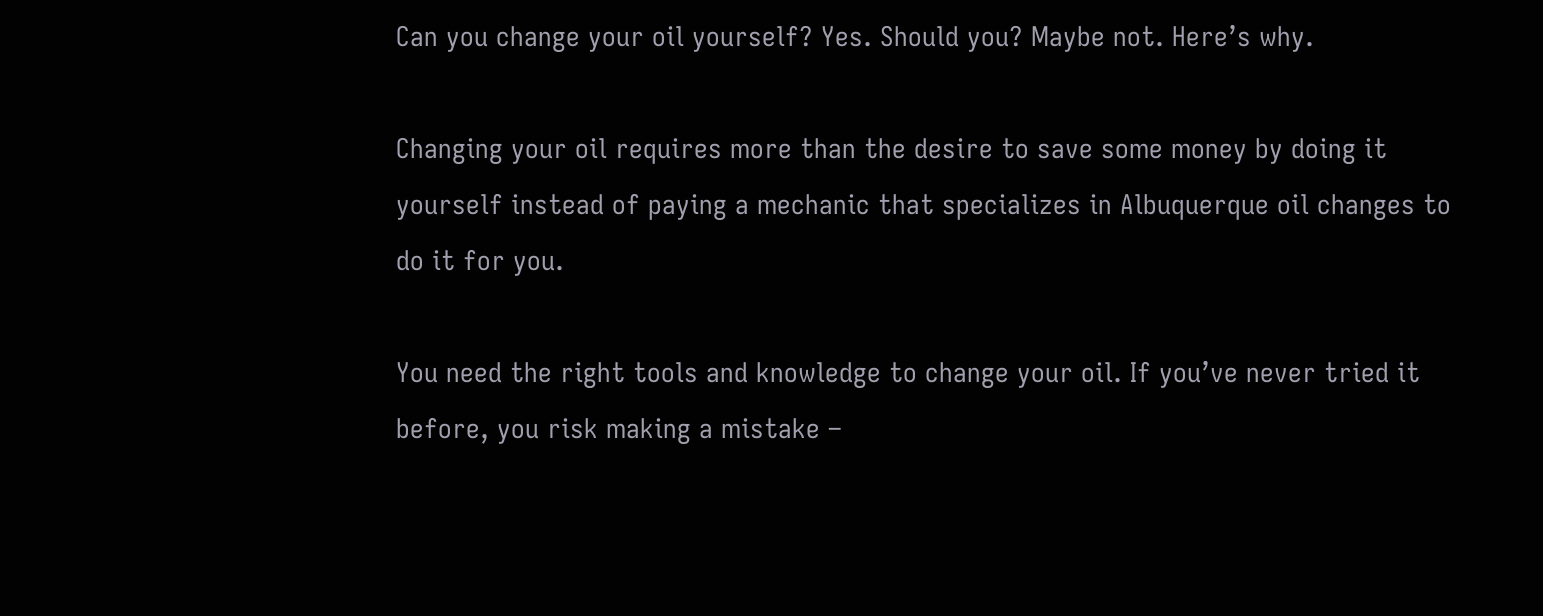Can you change your oil yourself? Yes. Should you? Maybe not. Here’s why.

Changing your oil requires more than the desire to save some money by doing it yourself instead of paying a mechanic that specializes in Albuquerque oil changes to do it for you.

You need the right tools and knowledge to change your oil. If you’ve never tried it before, you risk making a mistake –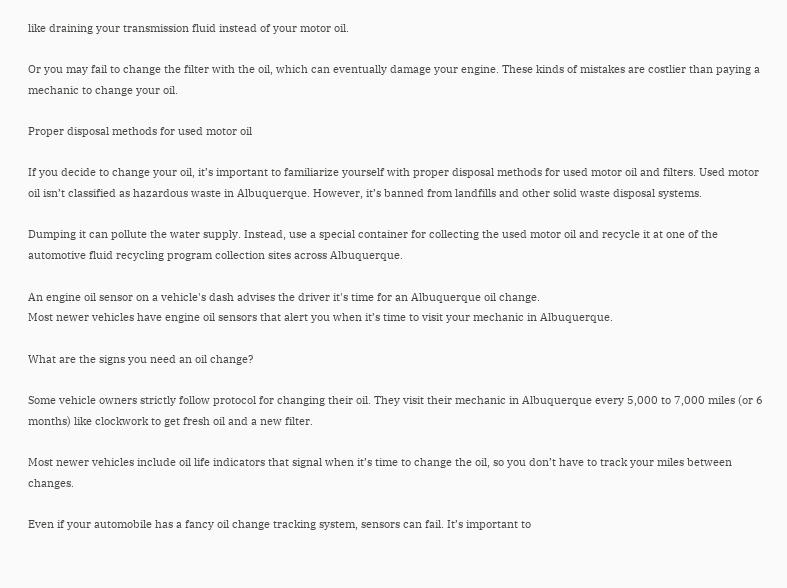like draining your transmission fluid instead of your motor oil.

Or you may fail to change the filter with the oil, which can eventually damage your engine. These kinds of mistakes are costlier than paying a mechanic to change your oil.

Proper disposal methods for used motor oil

If you decide to change your oil, it’s important to familiarize yourself with proper disposal methods for used motor oil and filters. Used motor oil isn’t classified as hazardous waste in Albuquerque. However, it’s banned from landfills and other solid waste disposal systems.

Dumping it can pollute the water supply. Instead, use a special container for collecting the used motor oil and recycle it at one of the automotive fluid recycling program collection sites across Albuquerque.

An engine oil sensor on a vehicle's dash advises the driver it's time for an Albuquerque oil change.
Most newer vehicles have engine oil sensors that alert you when it’s time to visit your mechanic in Albuquerque.

What are the signs you need an oil change?

Some vehicle owners strictly follow protocol for changing their oil. They visit their mechanic in Albuquerque every 5,000 to 7,000 miles (or 6 months) like clockwork to get fresh oil and a new filter.

Most newer vehicles include oil life indicators that signal when it’s time to change the oil, so you don’t have to track your miles between changes.

Even if your automobile has a fancy oil change tracking system, sensors can fail. It’s important to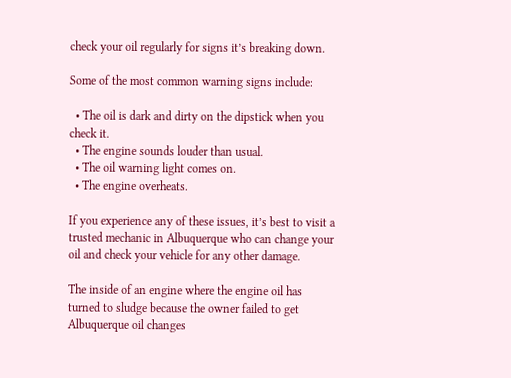check your oil regularly for signs it’s breaking down.

Some of the most common warning signs include:

  • The oil is dark and dirty on the dipstick when you check it.
  • The engine sounds louder than usual.
  • The oil warning light comes on.
  • The engine overheats.

If you experience any of these issues, it’s best to visit a trusted mechanic in Albuquerque who can change your oil and check your vehicle for any other damage.

The inside of an engine where the engine oil has turned to sludge because the owner failed to get Albuquerque oil changes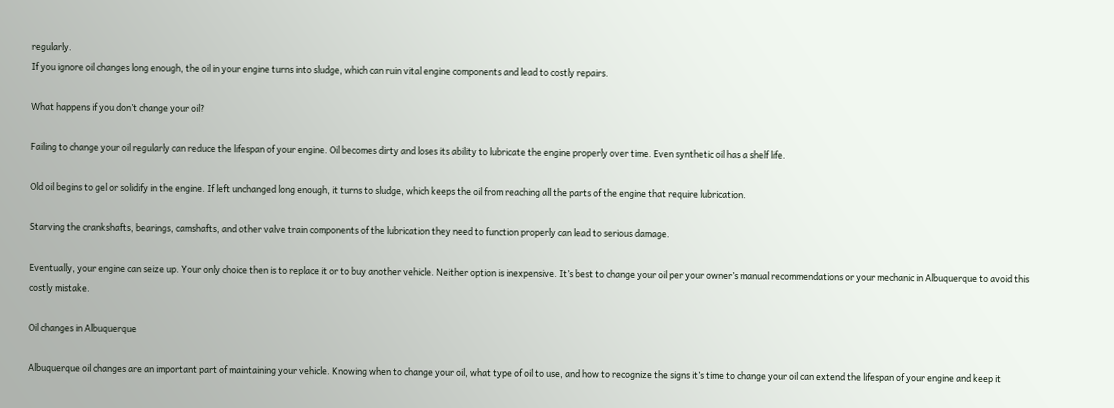regularly.
If you ignore oil changes long enough, the oil in your engine turns into sludge, which can ruin vital engine components and lead to costly repairs.

What happens if you don’t change your oil?

Failing to change your oil regularly can reduce the lifespan of your engine. Oil becomes dirty and loses its ability to lubricate the engine properly over time. Even synthetic oil has a shelf life.

Old oil begins to gel or solidify in the engine. If left unchanged long enough, it turns to sludge, which keeps the oil from reaching all the parts of the engine that require lubrication.

Starving the crankshafts, bearings, camshafts, and other valve train components of the lubrication they need to function properly can lead to serious damage.

Eventually, your engine can seize up. Your only choice then is to replace it or to buy another vehicle. Neither option is inexpensive. It’s best to change your oil per your owner’s manual recommendations or your mechanic in Albuquerque to avoid this costly mistake.

Oil changes in Albuquerque

Albuquerque oil changes are an important part of maintaining your vehicle. Knowing when to change your oil, what type of oil to use, and how to recognize the signs it’s time to change your oil can extend the lifespan of your engine and keep it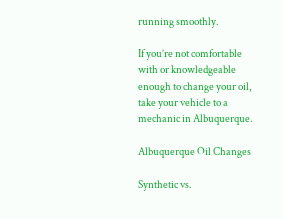running smoothly.

If you’re not comfortable with or knowledgeable enough to change your oil, take your vehicle to a mechanic in Albuquerque.

Albuquerque Oil Changes

Synthetic vs.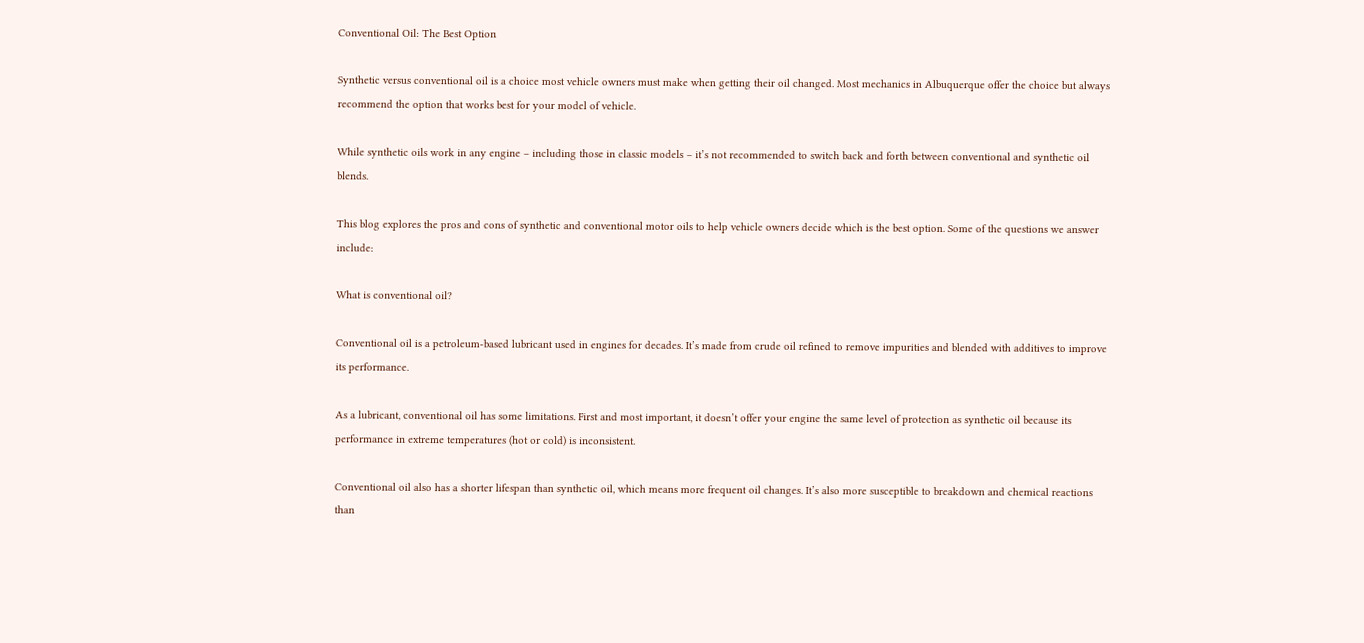Conventional Oil: The Best Option

Synthetic versus conventional oil is a choice most vehicle owners must make when getting their oil changed. Most mechanics in Albuquerque offer the choice but always recommend the option that works best for your model of vehicle.

While synthetic oils work in any engine – including those in classic models – it’s not recommended to switch back and forth between conventional and synthetic oil blends.

This blog explores the pros and cons of synthetic and conventional motor oils to help vehicle owners decide which is the best option. Some of the questions we answer include:

What is conventional oil?

Conventional oil is a petroleum-based lubricant used in engines for decades. It’s made from crude oil refined to remove impurities and blended with additives to improve its performance.

As a lubricant, conventional oil has some limitations. First and most important, it doesn’t offer your engine the same level of protection as synthetic oil because its performance in extreme temperatures (hot or cold) is inconsistent.

Conventional oil also has a shorter lifespan than synthetic oil, which means more frequent oil changes. It’s also more susceptible to breakdown and chemical reactions than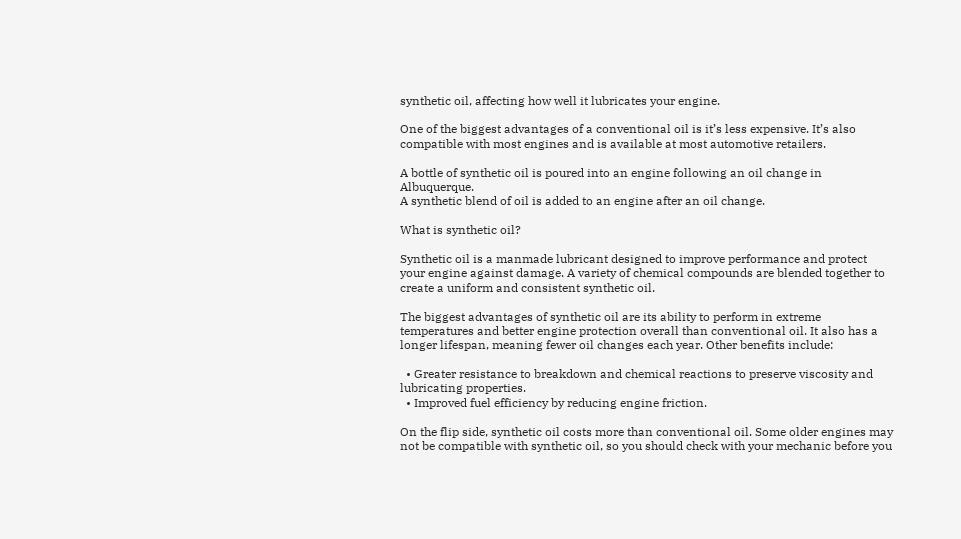synthetic oil, affecting how well it lubricates your engine.

One of the biggest advantages of a conventional oil is it’s less expensive. It’s also compatible with most engines and is available at most automotive retailers.

A bottle of synthetic oil is poured into an engine following an oil change in Albuquerque.
A synthetic blend of oil is added to an engine after an oil change.

What is synthetic oil?

Synthetic oil is a manmade lubricant designed to improve performance and protect your engine against damage. A variety of chemical compounds are blended together to create a uniform and consistent synthetic oil.

The biggest advantages of synthetic oil are its ability to perform in extreme temperatures and better engine protection overall than conventional oil. It also has a longer lifespan, meaning fewer oil changes each year. Other benefits include:

  • Greater resistance to breakdown and chemical reactions to preserve viscosity and lubricating properties.
  • Improved fuel efficiency by reducing engine friction.

On the flip side, synthetic oil costs more than conventional oil. Some older engines may not be compatible with synthetic oil, so you should check with your mechanic before you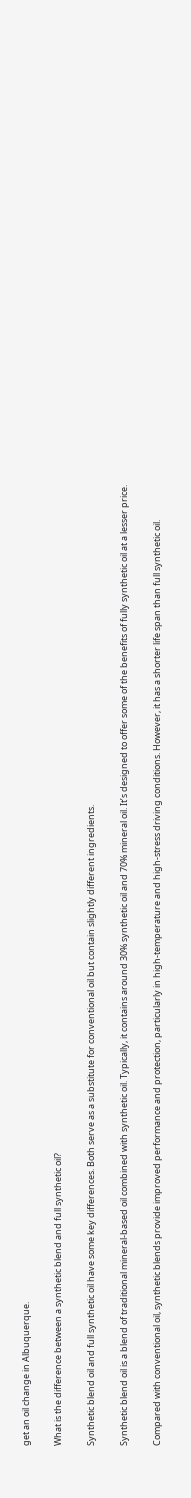get an oil change in Albuquerque.

What is the difference between a synthetic blend and full synthetic oil?

Synthetic blend oil and full synthetic oil have some key differences. Both serve as a substitute for conventional oil but contain slightly different ingredients.

Synthetic blend oil is a blend of traditional mineral-based oil combined with synthetic oil. Typically, it contains around 30% synthetic oil and 70% mineral oil. It’s designed to offer some of the benefits of fully synthetic oil at a lesser price.

Compared with conventional oil, synthetic blends provide improved performance and protection, particularly in high-temperature and high-stress driving conditions. However, it has a shorter life span than full synthetic oil.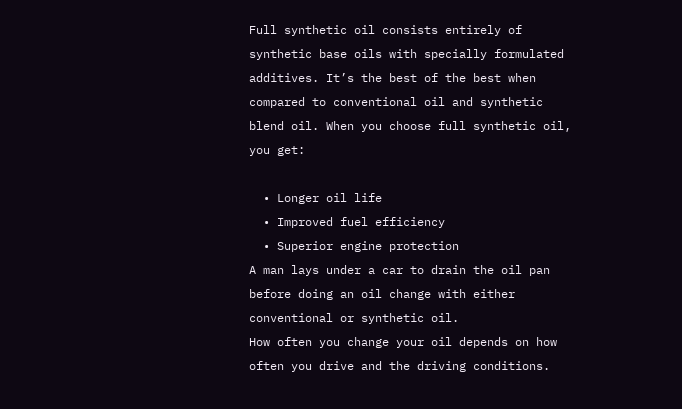Full synthetic oil consists entirely of synthetic base oils with specially formulated additives. It’s the best of the best when compared to conventional oil and synthetic blend oil. When you choose full synthetic oil, you get:

  • Longer oil life
  • Improved fuel efficiency
  • Superior engine protection
A man lays under a car to drain the oil pan before doing an oil change with either conventional or synthetic oil.
How often you change your oil depends on how often you drive and the driving conditions.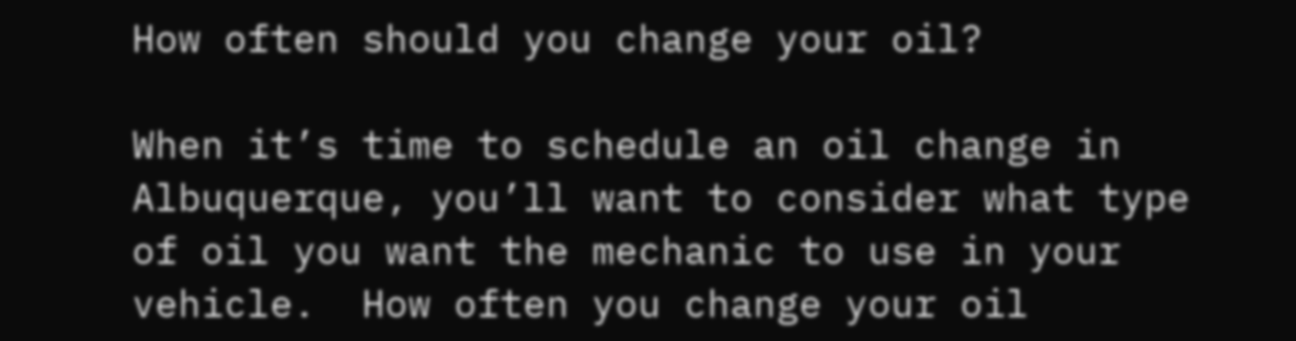How often should you change your oil?

When it’s time to schedule an oil change in Albuquerque, you’ll want to consider what type of oil you want the mechanic to use in your vehicle.  How often you change your oil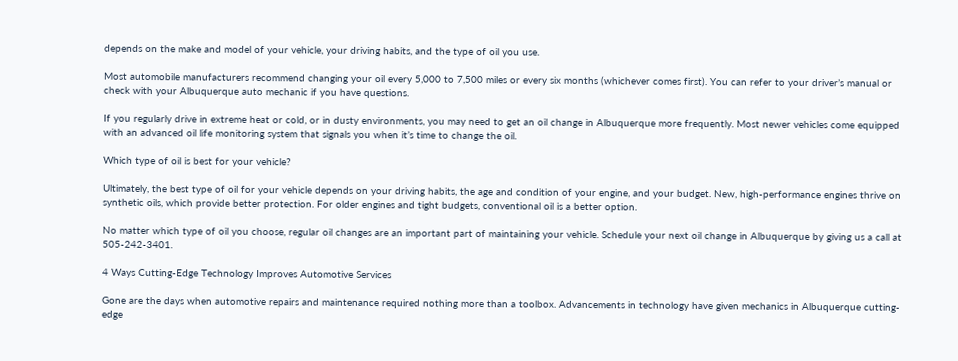depends on the make and model of your vehicle, your driving habits, and the type of oil you use.

Most automobile manufacturers recommend changing your oil every 5,000 to 7,500 miles or every six months (whichever comes first). You can refer to your driver’s manual or check with your Albuquerque auto mechanic if you have questions.

If you regularly drive in extreme heat or cold, or in dusty environments, you may need to get an oil change in Albuquerque more frequently. Most newer vehicles come equipped with an advanced oil life monitoring system that signals you when it’s time to change the oil.

Which type of oil is best for your vehicle?

Ultimately, the best type of oil for your vehicle depends on your driving habits, the age and condition of your engine, and your budget. New, high-performance engines thrive on synthetic oils, which provide better protection. For older engines and tight budgets, conventional oil is a better option.

No matter which type of oil you choose, regular oil changes are an important part of maintaining your vehicle. Schedule your next oil change in Albuquerque by giving us a call at 505-242-3401.

4 Ways Cutting-Edge Technology Improves Automotive Services

Gone are the days when automotive repairs and maintenance required nothing more than a toolbox. Advancements in technology have given mechanics in Albuquerque cutting-edge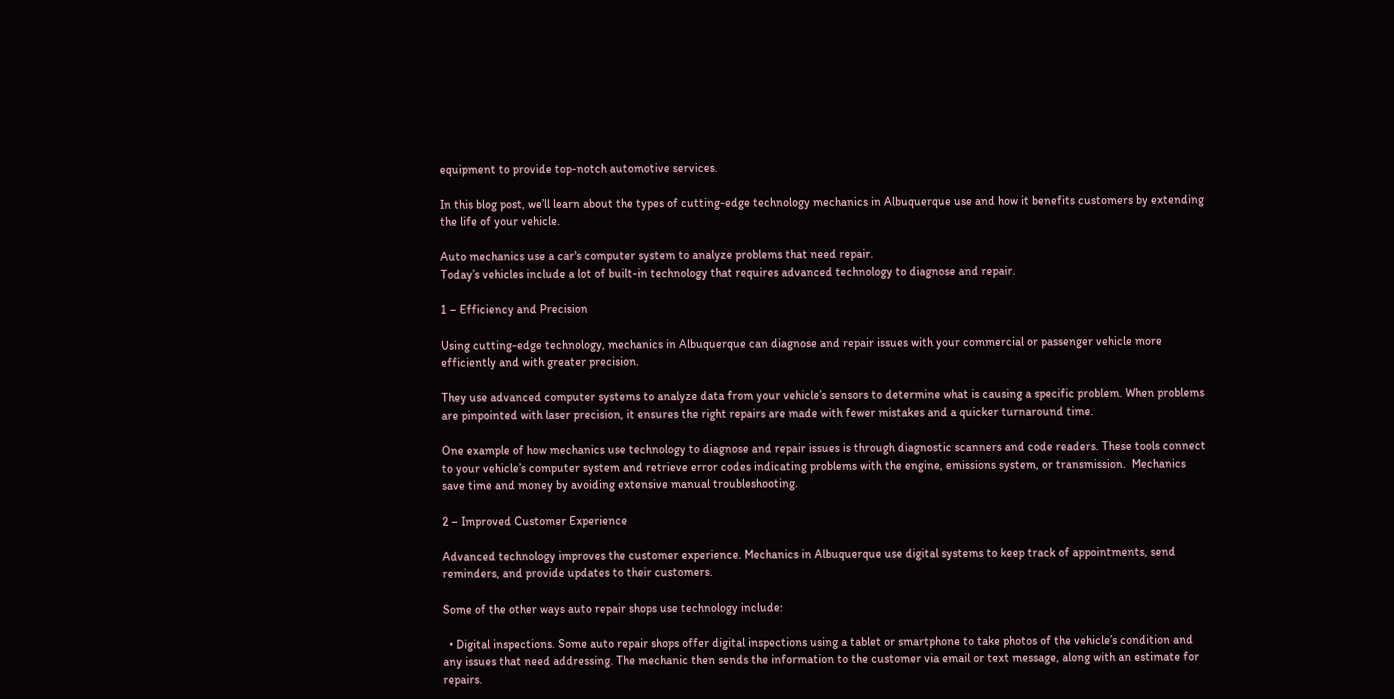equipment to provide top-notch automotive services.

In this blog post, we’ll learn about the types of cutting-edge technology mechanics in Albuquerque use and how it benefits customers by extending the life of your vehicle.

Auto mechanics use a car's computer system to analyze problems that need repair.
Today’s vehicles include a lot of built-in technology that requires advanced technology to diagnose and repair.

1 – Efficiency and Precision

Using cutting-edge technology, mechanics in Albuquerque can diagnose and repair issues with your commercial or passenger vehicle more efficiently and with greater precision.

They use advanced computer systems to analyze data from your vehicle’s sensors to determine what is causing a specific problem. When problems are pinpointed with laser precision, it ensures the right repairs are made with fewer mistakes and a quicker turnaround time.

One example of how mechanics use technology to diagnose and repair issues is through diagnostic scanners and code readers. These tools connect to your vehicle’s computer system and retrieve error codes indicating problems with the engine, emissions system, or transmission.  Mechanics save time and money by avoiding extensive manual troubleshooting.

2 – Improved Customer Experience

Advanced technology improves the customer experience. Mechanics in Albuquerque use digital systems to keep track of appointments, send reminders, and provide updates to their customers.

Some of the other ways auto repair shops use technology include:

  • Digital inspections. Some auto repair shops offer digital inspections using a tablet or smartphone to take photos of the vehicle’s condition and any issues that need addressing. The mechanic then sends the information to the customer via email or text message, along with an estimate for repairs.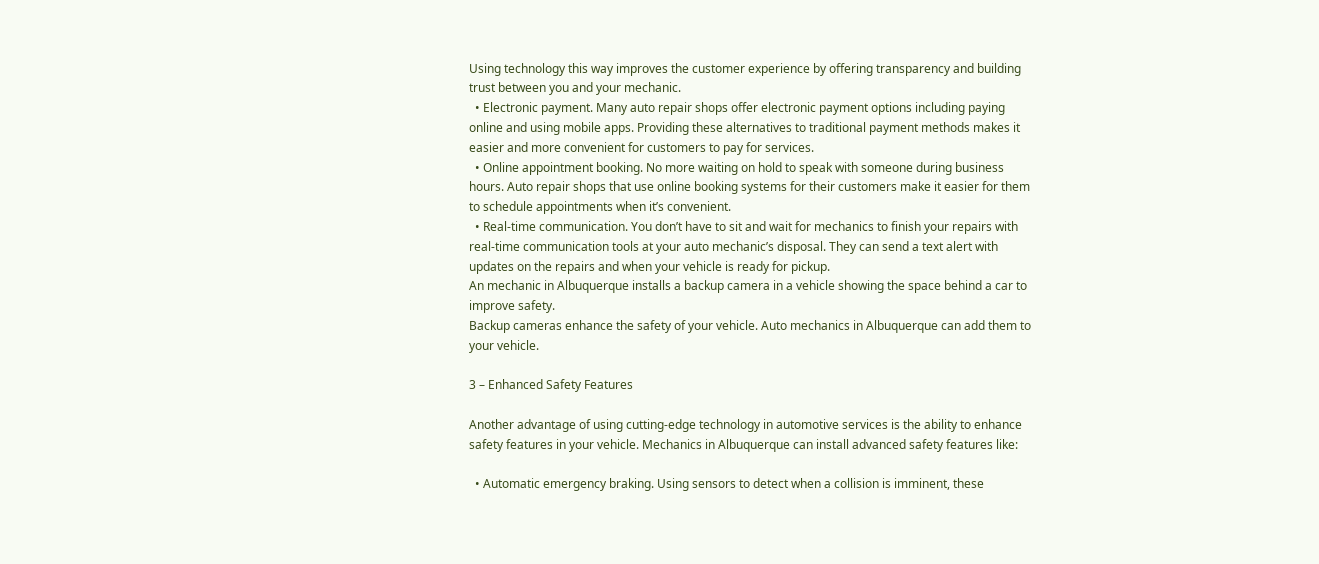Using technology this way improves the customer experience by offering transparency and building trust between you and your mechanic.
  • Electronic payment. Many auto repair shops offer electronic payment options including paying online and using mobile apps. Providing these alternatives to traditional payment methods makes it easier and more convenient for customers to pay for services.
  • Online appointment booking. No more waiting on hold to speak with someone during business hours. Auto repair shops that use online booking systems for their customers make it easier for them to schedule appointments when it’s convenient.
  • Real-time communication. You don’t have to sit and wait for mechanics to finish your repairs with real-time communication tools at your auto mechanic’s disposal. They can send a text alert with updates on the repairs and when your vehicle is ready for pickup.
An mechanic in Albuquerque installs a backup camera in a vehicle showing the space behind a car to improve safety.
Backup cameras enhance the safety of your vehicle. Auto mechanics in Albuquerque can add them to your vehicle.

3 – Enhanced Safety Features

Another advantage of using cutting-edge technology in automotive services is the ability to enhance safety features in your vehicle. Mechanics in Albuquerque can install advanced safety features like:

  • Automatic emergency braking. Using sensors to detect when a collision is imminent, these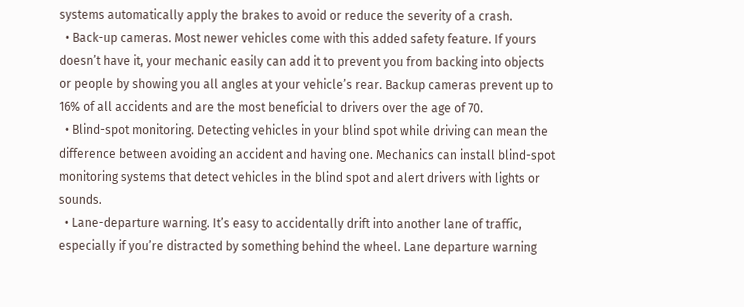systems automatically apply the brakes to avoid or reduce the severity of a crash.
  • Back-up cameras. Most newer vehicles come with this added safety feature. If yours doesn’t have it, your mechanic easily can add it to prevent you from backing into objects or people by showing you all angles at your vehicle’s rear. Backup cameras prevent up to 16% of all accidents and are the most beneficial to drivers over the age of 70.
  • Blind-spot monitoring. Detecting vehicles in your blind spot while driving can mean the difference between avoiding an accident and having one. Mechanics can install blind-spot monitoring systems that detect vehicles in the blind spot and alert drivers with lights or sounds.
  • Lane-departure warning. It’s easy to accidentally drift into another lane of traffic, especially if you’re distracted by something behind the wheel. Lane departure warning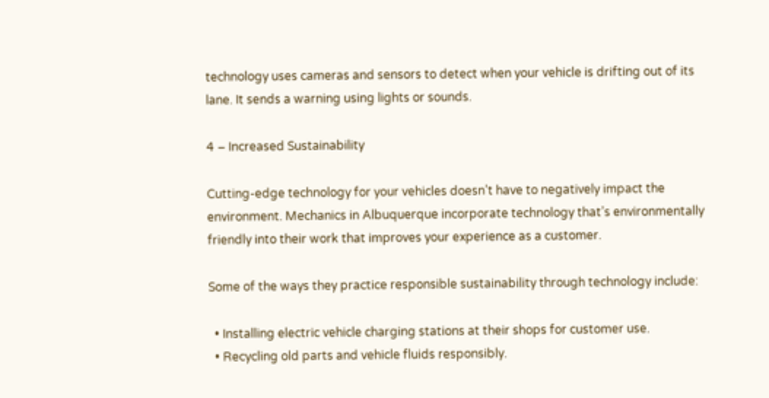technology uses cameras and sensors to detect when your vehicle is drifting out of its lane. It sends a warning using lights or sounds.

4 – Increased Sustainability

Cutting-edge technology for your vehicles doesn’t have to negatively impact the environment. Mechanics in Albuquerque incorporate technology that’s environmentally friendly into their work that improves your experience as a customer.

Some of the ways they practice responsible sustainability through technology include:

  • Installing electric vehicle charging stations at their shops for customer use.
  • Recycling old parts and vehicle fluids responsibly.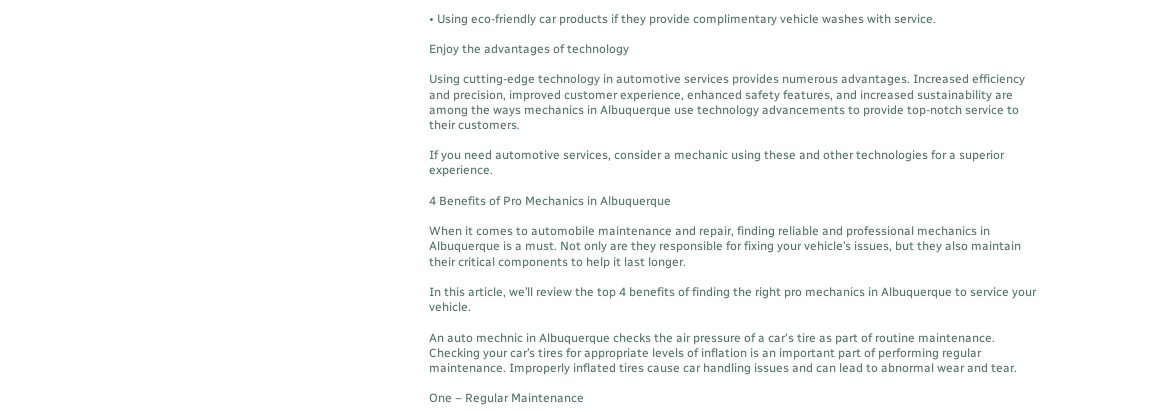• Using eco-friendly car products if they provide complimentary vehicle washes with service.

Enjoy the advantages of technology

Using cutting-edge technology in automotive services provides numerous advantages. Increased efficiency and precision, improved customer experience, enhanced safety features, and increased sustainability are among the ways mechanics in Albuquerque use technology advancements to provide top-notch service to their customers.

If you need automotive services, consider a mechanic using these and other technologies for a superior experience.

4 Benefits of Pro Mechanics in Albuquerque

When it comes to automobile maintenance and repair, finding reliable and professional mechanics in Albuquerque is a must. Not only are they responsible for fixing your vehicle’s issues, but they also maintain their critical components to help it last longer.

In this article, we’ll review the top 4 benefits of finding the right pro mechanics in Albuquerque to service your vehicle.

An auto mechnic in Albuquerque checks the air pressure of a car's tire as part of routine maintenance.
Checking your car’s tires for appropriate levels of inflation is an important part of performing regular maintenance. Improperly inflated tires cause car handling issues and can lead to abnormal wear and tear.

One – Regular Maintenance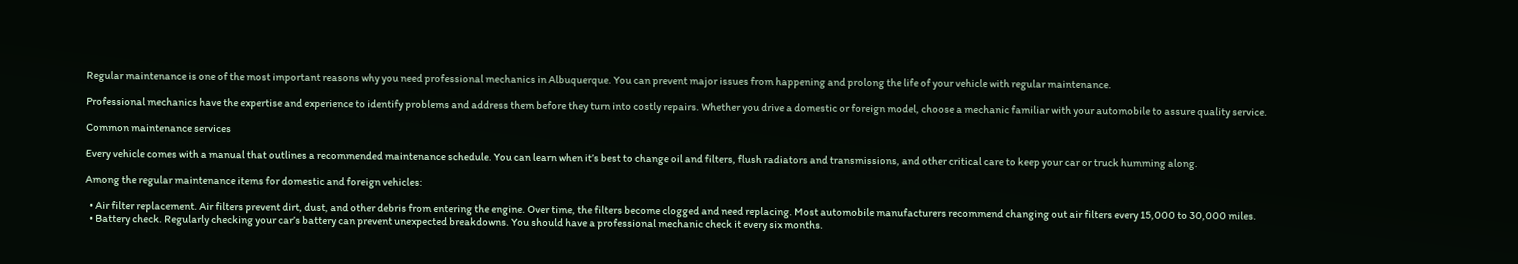Regular maintenance is one of the most important reasons why you need professional mechanics in Albuquerque. You can prevent major issues from happening and prolong the life of your vehicle with regular maintenance.

Professional mechanics have the expertise and experience to identify problems and address them before they turn into costly repairs. Whether you drive a domestic or foreign model, choose a mechanic familiar with your automobile to assure quality service.

Common maintenance services

Every vehicle comes with a manual that outlines a recommended maintenance schedule. You can learn when it’s best to change oil and filters, flush radiators and transmissions, and other critical care to keep your car or truck humming along.

Among the regular maintenance items for domestic and foreign vehicles:

  • Air filter replacement. Air filters prevent dirt, dust, and other debris from entering the engine. Over time, the filters become clogged and need replacing. Most automobile manufacturers recommend changing out air filters every 15,000 to 30,000 miles.
  • Battery check. Regularly checking your car’s battery can prevent unexpected breakdowns. You should have a professional mechanic check it every six months.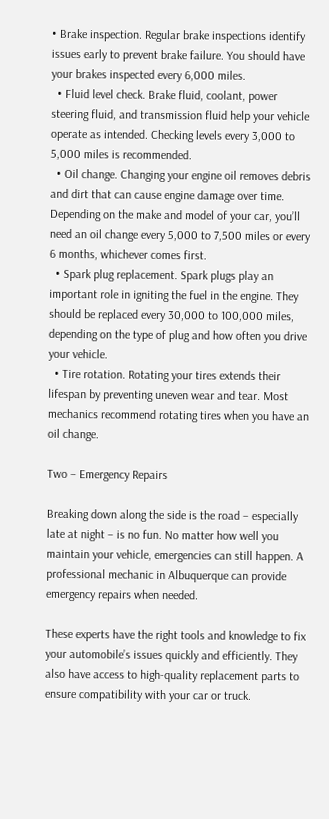• Brake inspection. Regular brake inspections identify issues early to prevent brake failure. You should have your brakes inspected every 6,000 miles.
  • Fluid level check. Brake fluid, coolant, power steering fluid, and transmission fluid help your vehicle operate as intended. Checking levels every 3,000 to 5,000 miles is recommended.
  • Oil change. Changing your engine oil removes debris and dirt that can cause engine damage over time. Depending on the make and model of your car, you’ll need an oil change every 5,000 to 7,500 miles or every 6 months, whichever comes first.
  • Spark plug replacement. Spark plugs play an important role in igniting the fuel in the engine. They should be replaced every 30,000 to 100,000 miles, depending on the type of plug and how often you drive your vehicle.
  • Tire rotation. Rotating your tires extends their lifespan by preventing uneven wear and tear. Most mechanics recommend rotating tires when you have an oil change.

Two – Emergency Repairs

Breaking down along the side is the road – especially late at night – is no fun. No matter how well you maintain your vehicle, emergencies can still happen. A professional mechanic in Albuquerque can provide emergency repairs when needed.

These experts have the right tools and knowledge to fix your automobile’s issues quickly and efficiently. They also have access to high-quality replacement parts to ensure compatibility with your car or truck.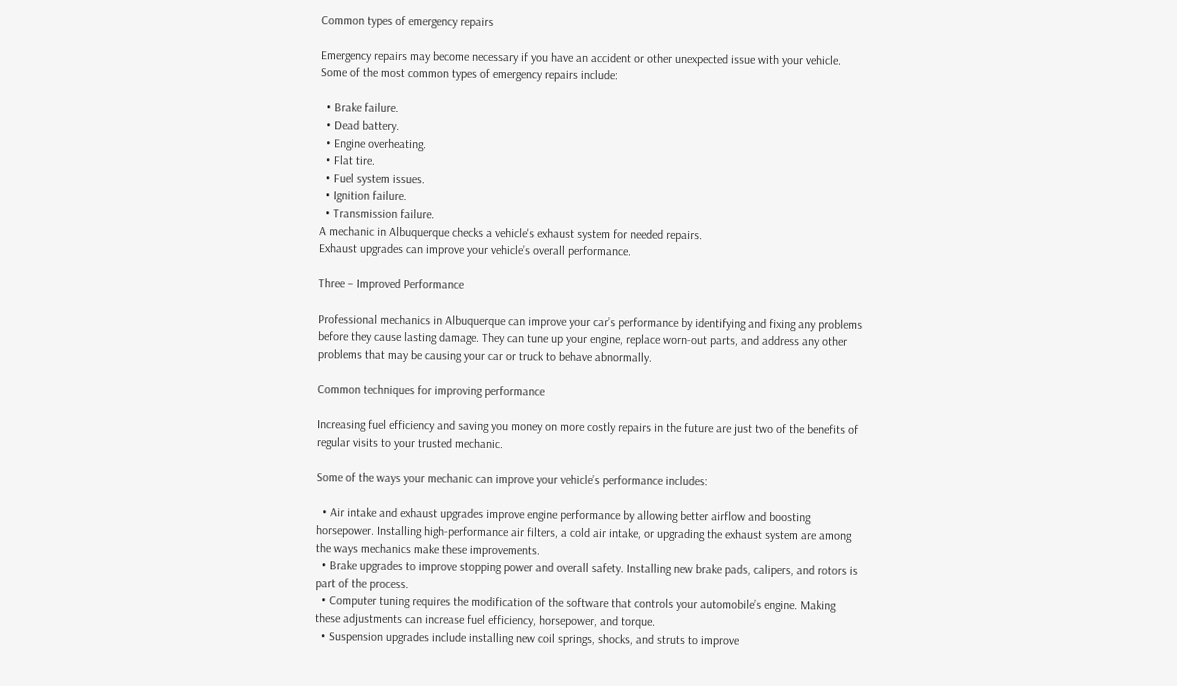Common types of emergency repairs

Emergency repairs may become necessary if you have an accident or other unexpected issue with your vehicle. Some of the most common types of emergency repairs include:

  • Brake failure.
  • Dead battery.
  • Engine overheating.
  • Flat tire.
  • Fuel system issues.
  • Ignition failure.
  • Transmission failure.
A mechanic in Albuquerque checks a vehicle's exhaust system for needed repairs.
Exhaust upgrades can improve your vehicle’s overall performance.

Three – Improved Performance

Professional mechanics in Albuquerque can improve your car’s performance by identifying and fixing any problems before they cause lasting damage. They can tune up your engine, replace worn-out parts, and address any other problems that may be causing your car or truck to behave abnormally.

Common techniques for improving performance

Increasing fuel efficiency and saving you money on more costly repairs in the future are just two of the benefits of regular visits to your trusted mechanic.

Some of the ways your mechanic can improve your vehicle’s performance includes:

  • Air intake and exhaust upgrades improve engine performance by allowing better airflow and boosting horsepower. Installing high-performance air filters, a cold air intake, or upgrading the exhaust system are among the ways mechanics make these improvements.
  • Brake upgrades to improve stopping power and overall safety. Installing new brake pads, calipers, and rotors is part of the process.
  • Computer tuning requires the modification of the software that controls your automobile’s engine. Making these adjustments can increase fuel efficiency, horsepower, and torque.
  • Suspension upgrades include installing new coil springs, shocks, and struts to improve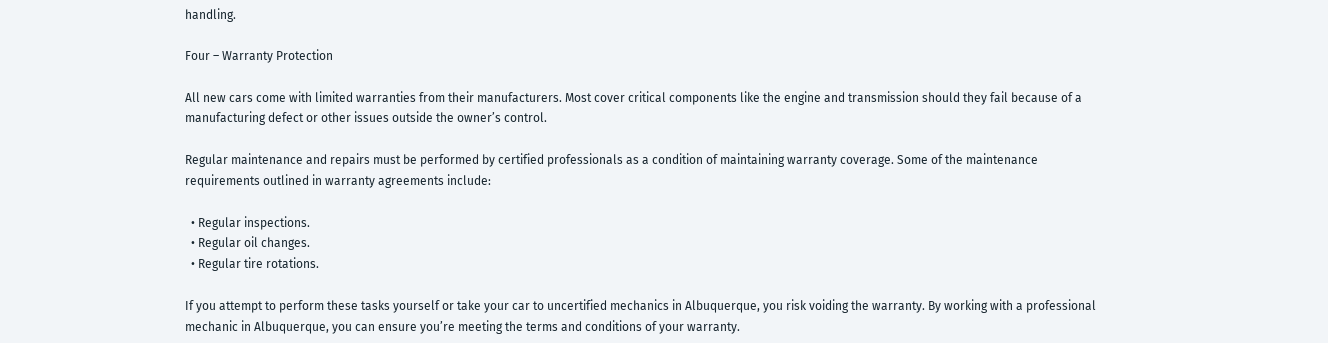handling.

Four – Warranty Protection

All new cars come with limited warranties from their manufacturers. Most cover critical components like the engine and transmission should they fail because of a manufacturing defect or other issues outside the owner’s control.

Regular maintenance and repairs must be performed by certified professionals as a condition of maintaining warranty coverage. Some of the maintenance requirements outlined in warranty agreements include:

  • Regular inspections.
  • Regular oil changes.
  • Regular tire rotations.

If you attempt to perform these tasks yourself or take your car to uncertified mechanics in Albuquerque, you risk voiding the warranty. By working with a professional mechanic in Albuquerque, you can ensure you’re meeting the terms and conditions of your warranty.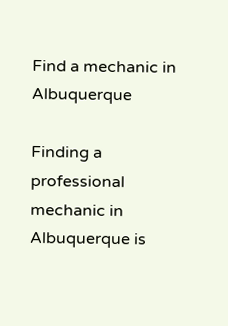Find a mechanic in Albuquerque

Finding a professional mechanic in Albuquerque is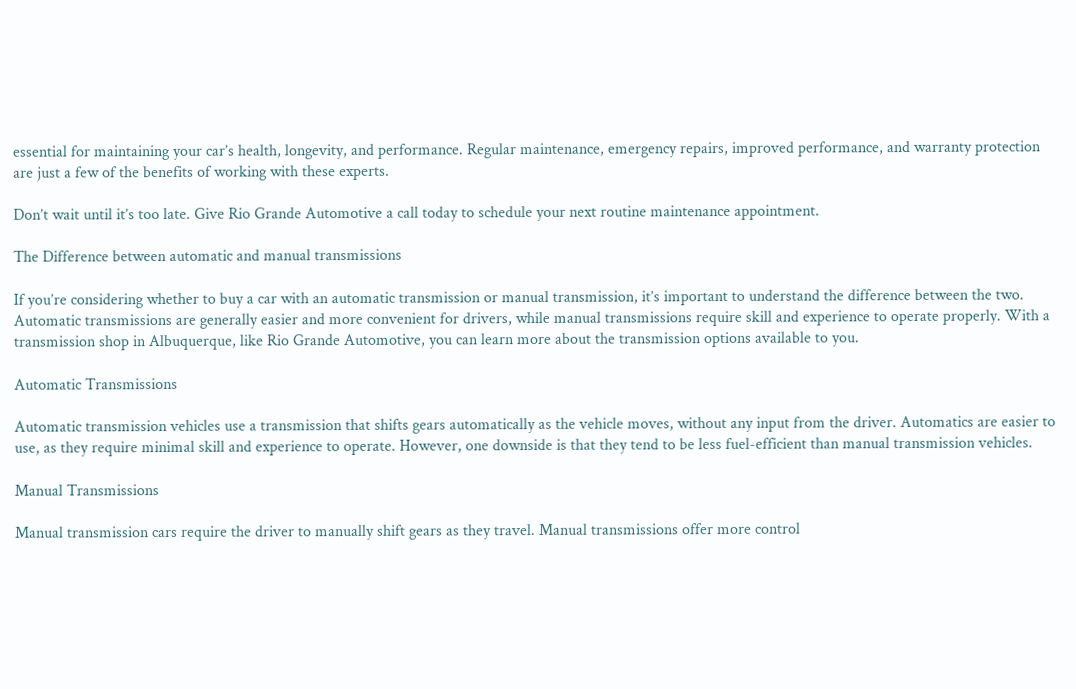essential for maintaining your car’s health, longevity, and performance. Regular maintenance, emergency repairs, improved performance, and warranty protection are just a few of the benefits of working with these experts.

Don’t wait until it’s too late. Give Rio Grande Automotive a call today to schedule your next routine maintenance appointment.

The Difference between automatic and manual transmissions

If you’re considering whether to buy a car with an automatic transmission or manual transmission, it’s important to understand the difference between the two. Automatic transmissions are generally easier and more convenient for drivers, while manual transmissions require skill and experience to operate properly. With a transmission shop in Albuquerque, like Rio Grande Automotive, you can learn more about the transmission options available to you.

Automatic Transmissions

Automatic transmission vehicles use a transmission that shifts gears automatically as the vehicle moves, without any input from the driver. Automatics are easier to use, as they require minimal skill and experience to operate. However, one downside is that they tend to be less fuel-efficient than manual transmission vehicles.

Manual Transmissions

Manual transmission cars require the driver to manually shift gears as they travel. Manual transmissions offer more control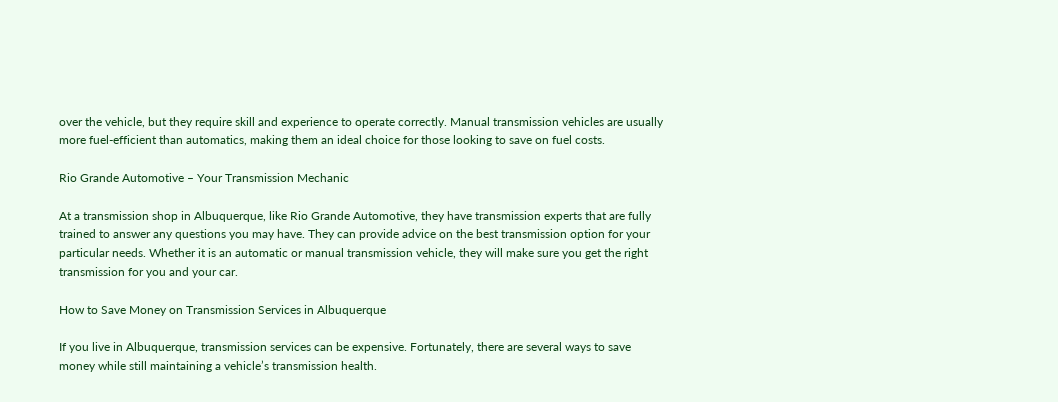over the vehicle, but they require skill and experience to operate correctly. Manual transmission vehicles are usually more fuel-efficient than automatics, making them an ideal choice for those looking to save on fuel costs.

Rio Grande Automotive – Your Transmission Mechanic

At a transmission shop in Albuquerque, like Rio Grande Automotive, they have transmission experts that are fully trained to answer any questions you may have. They can provide advice on the best transmission option for your particular needs. Whether it is an automatic or manual transmission vehicle, they will make sure you get the right transmission for you and your car.

How to Save Money on Transmission Services in Albuquerque

If you live in Albuquerque, transmission services can be expensive. Fortunately, there are several ways to save money while still maintaining a vehicle’s transmission health.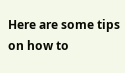Here are some tips on how to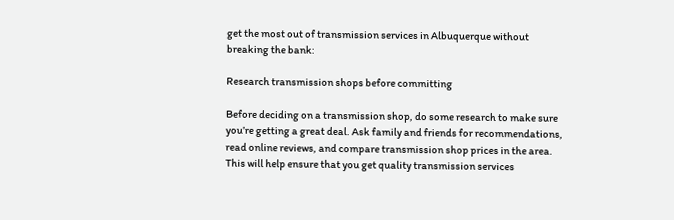get the most out of transmission services in Albuquerque without breaking the bank:

Research transmission shops before committing

Before deciding on a transmission shop, do some research to make sure you’re getting a great deal. Ask family and friends for recommendations, read online reviews, and compare transmission shop prices in the area. This will help ensure that you get quality transmission services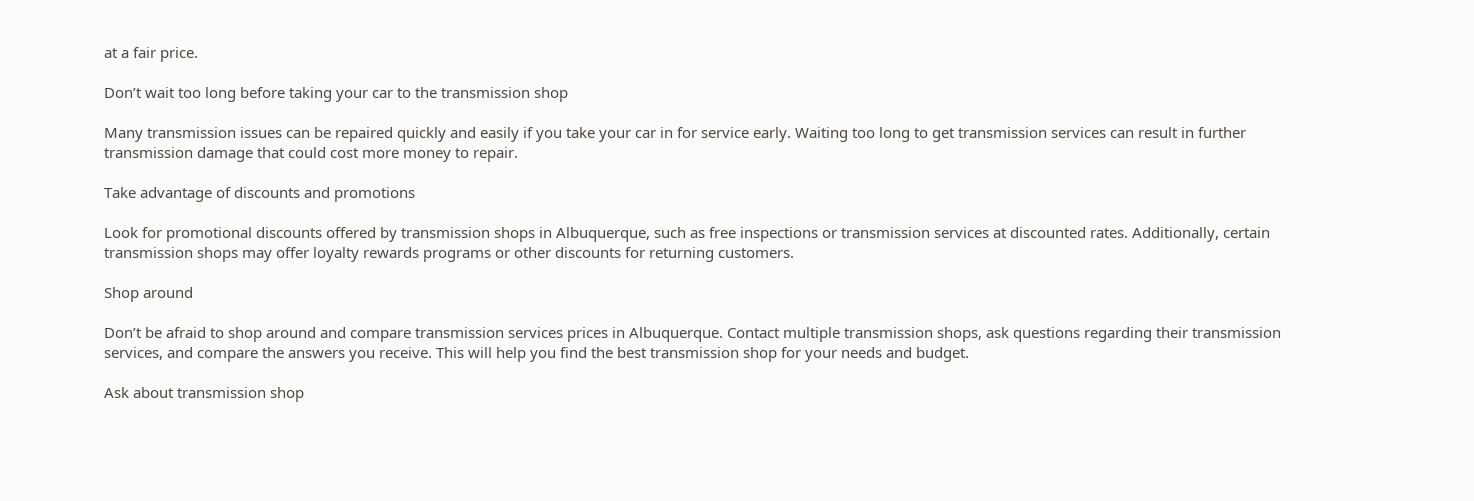at a fair price.

Don’t wait too long before taking your car to the transmission shop

Many transmission issues can be repaired quickly and easily if you take your car in for service early. Waiting too long to get transmission services can result in further transmission damage that could cost more money to repair.

Take advantage of discounts and promotions

Look for promotional discounts offered by transmission shops in Albuquerque, such as free inspections or transmission services at discounted rates. Additionally, certain transmission shops may offer loyalty rewards programs or other discounts for returning customers.

Shop around

Don’t be afraid to shop around and compare transmission services prices in Albuquerque. Contact multiple transmission shops, ask questions regarding their transmission services, and compare the answers you receive. This will help you find the best transmission shop for your needs and budget.

Ask about transmission shop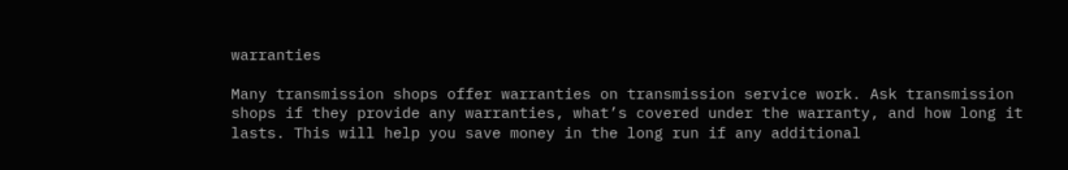warranties

Many transmission shops offer warranties on transmission service work. Ask transmission shops if they provide any warranties, what’s covered under the warranty, and how long it lasts. This will help you save money in the long run if any additional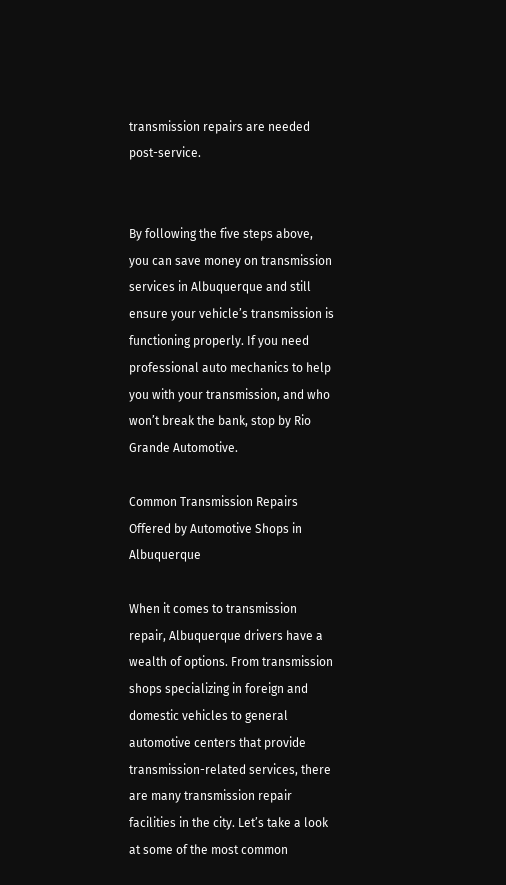transmission repairs are needed post-service.


By following the five steps above, you can save money on transmission services in Albuquerque and still ensure your vehicle’s transmission is functioning properly. If you need professional auto mechanics to help you with your transmission, and who won’t break the bank, stop by Rio Grande Automotive.

Common Transmission Repairs Offered by Automotive Shops in Albuquerque

When it comes to transmission repair, Albuquerque drivers have a wealth of options. From transmission shops specializing in foreign and domestic vehicles to general automotive centers that provide transmission-related services, there are many transmission repair facilities in the city. Let’s take a look at some of the most common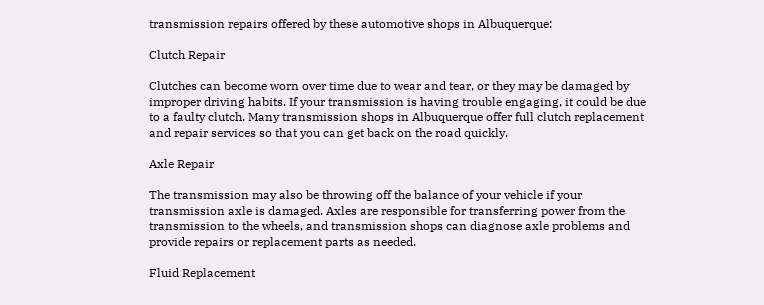transmission repairs offered by these automotive shops in Albuquerque:

Clutch Repair

Clutches can become worn over time due to wear and tear, or they may be damaged by improper driving habits. If your transmission is having trouble engaging, it could be due to a faulty clutch. Many transmission shops in Albuquerque offer full clutch replacement and repair services so that you can get back on the road quickly.

Axle Repair

The transmission may also be throwing off the balance of your vehicle if your transmission axle is damaged. Axles are responsible for transferring power from the transmission to the wheels, and transmission shops can diagnose axle problems and provide repairs or replacement parts as needed.

Fluid Replacement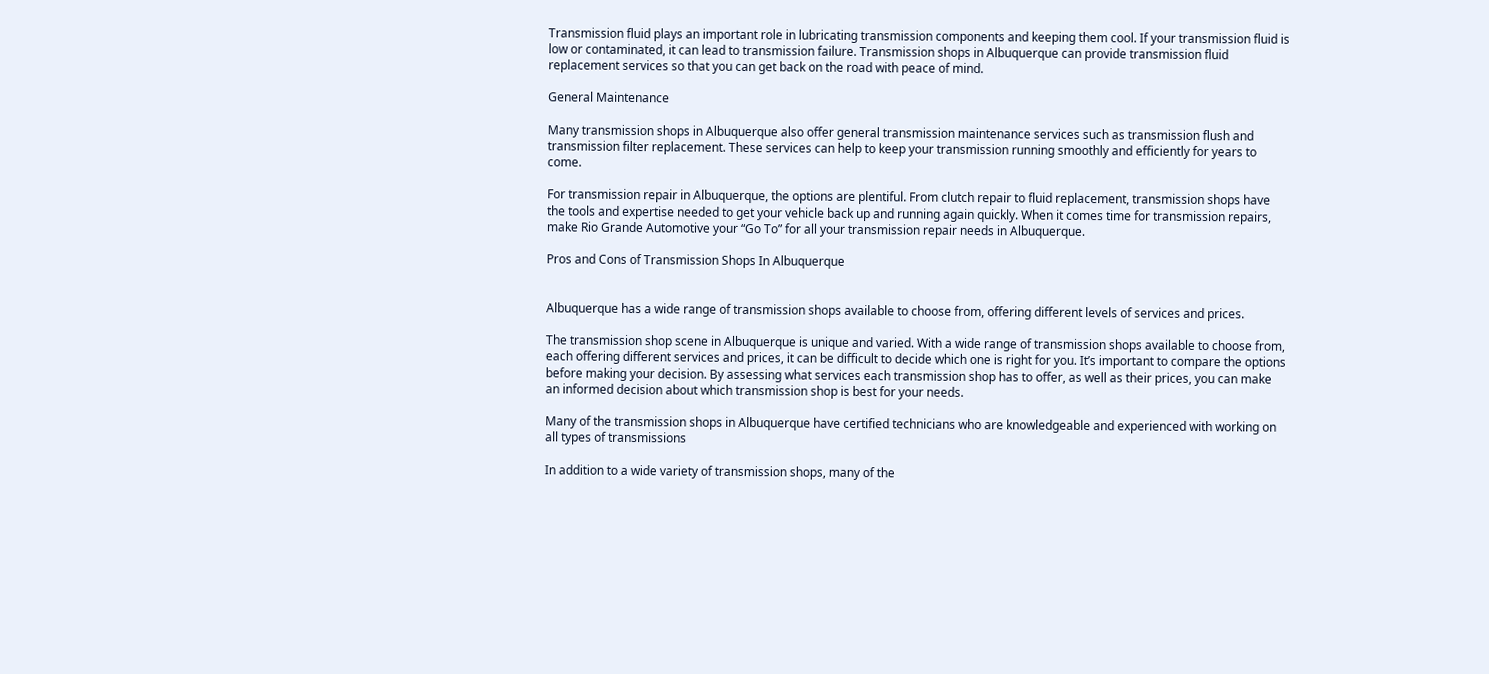Transmission fluid plays an important role in lubricating transmission components and keeping them cool. If your transmission fluid is low or contaminated, it can lead to transmission failure. Transmission shops in Albuquerque can provide transmission fluid replacement services so that you can get back on the road with peace of mind.

General Maintenance

Many transmission shops in Albuquerque also offer general transmission maintenance services such as transmission flush and transmission filter replacement. These services can help to keep your transmission running smoothly and efficiently for years to come.

For transmission repair in Albuquerque, the options are plentiful. From clutch repair to fluid replacement, transmission shops have the tools and expertise needed to get your vehicle back up and running again quickly. When it comes time for transmission repairs, make Rio Grande Automotive your “Go To” for all your transmission repair needs in Albuquerque.

Pros and Cons of Transmission Shops In Albuquerque


Albuquerque has a wide range of transmission shops available to choose from, offering different levels of services and prices.

The transmission shop scene in Albuquerque is unique and varied. With a wide range of transmission shops available to choose from, each offering different services and prices, it can be difficult to decide which one is right for you. It’s important to compare the options before making your decision. By assessing what services each transmission shop has to offer, as well as their prices, you can make an informed decision about which transmission shop is best for your needs.

Many of the transmission shops in Albuquerque have certified technicians who are knowledgeable and experienced with working on all types of transmissions

In addition to a wide variety of transmission shops, many of the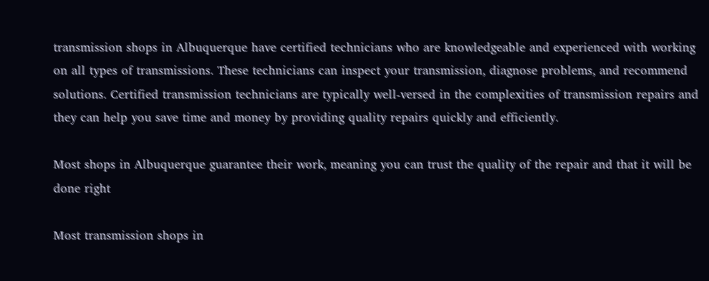transmission shops in Albuquerque have certified technicians who are knowledgeable and experienced with working on all types of transmissions. These technicians can inspect your transmission, diagnose problems, and recommend solutions. Certified transmission technicians are typically well-versed in the complexities of transmission repairs and they can help you save time and money by providing quality repairs quickly and efficiently.

Most shops in Albuquerque guarantee their work, meaning you can trust the quality of the repair and that it will be done right

Most transmission shops in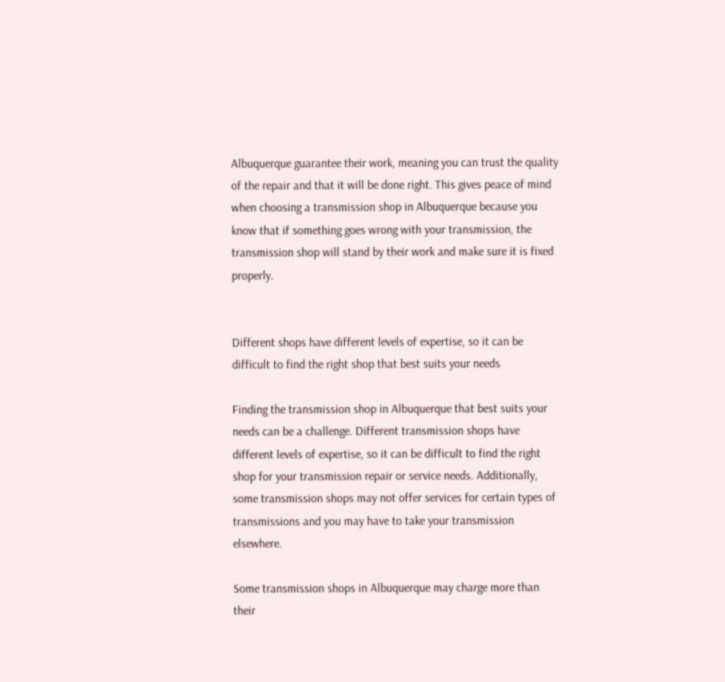Albuquerque guarantee their work, meaning you can trust the quality of the repair and that it will be done right. This gives peace of mind when choosing a transmission shop in Albuquerque because you know that if something goes wrong with your transmission, the transmission shop will stand by their work and make sure it is fixed properly.


Different shops have different levels of expertise, so it can be difficult to find the right shop that best suits your needs

Finding the transmission shop in Albuquerque that best suits your needs can be a challenge. Different transmission shops have different levels of expertise, so it can be difficult to find the right shop for your transmission repair or service needs. Additionally, some transmission shops may not offer services for certain types of transmissions and you may have to take your transmission elsewhere.

Some transmission shops in Albuquerque may charge more than their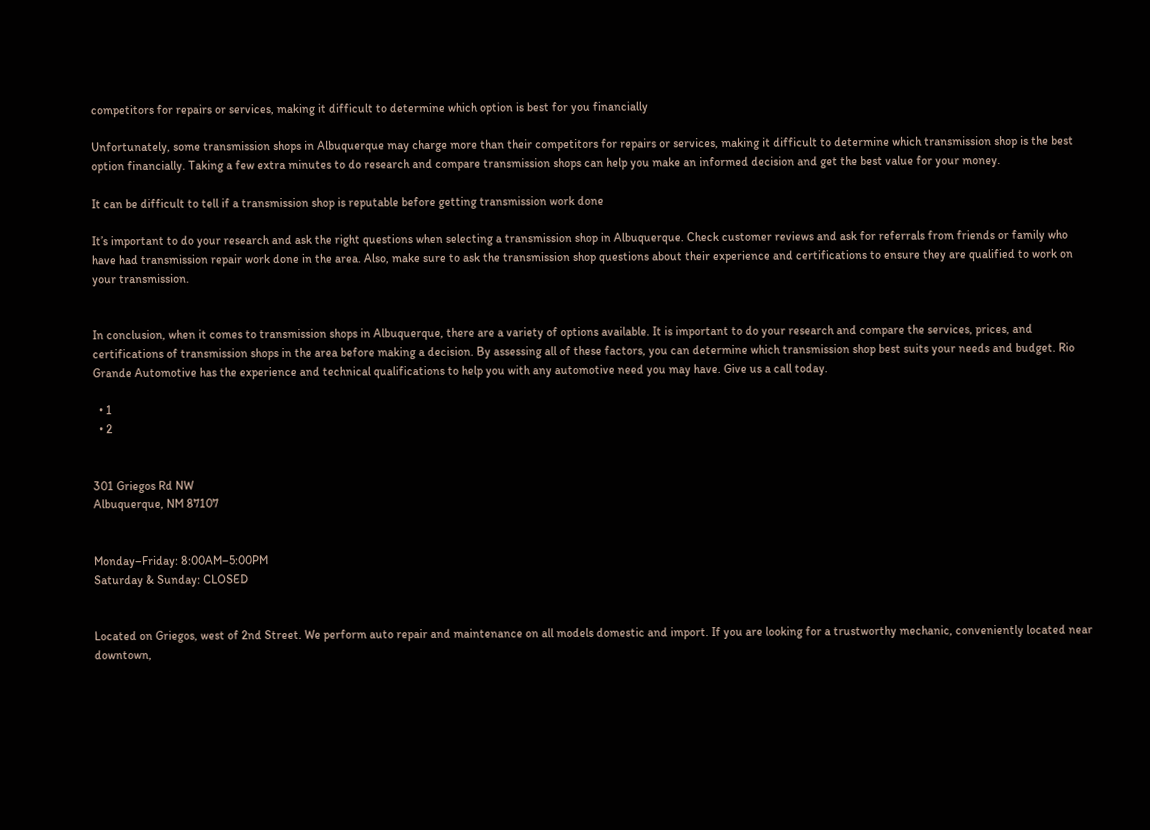competitors for repairs or services, making it difficult to determine which option is best for you financially

Unfortunately, some transmission shops in Albuquerque may charge more than their competitors for repairs or services, making it difficult to determine which transmission shop is the best option financially. Taking a few extra minutes to do research and compare transmission shops can help you make an informed decision and get the best value for your money.

It can be difficult to tell if a transmission shop is reputable before getting transmission work done

It’s important to do your research and ask the right questions when selecting a transmission shop in Albuquerque. Check customer reviews and ask for referrals from friends or family who have had transmission repair work done in the area. Also, make sure to ask the transmission shop questions about their experience and certifications to ensure they are qualified to work on your transmission.


In conclusion, when it comes to transmission shops in Albuquerque, there are a variety of options available. It is important to do your research and compare the services, prices, and certifications of transmission shops in the area before making a decision. By assessing all of these factors, you can determine which transmission shop best suits your needs and budget. Rio Grande Automotive has the experience and technical qualifications to help you with any automotive need you may have. Give us a call today.

  • 1
  • 2


301 Griegos Rd NW
Albuquerque, NM 87107


Monday–Friday: 8:00AM–5:00PM
Saturday & Sunday: CLOSED


Located on Griegos, west of 2nd Street. We perform auto repair and maintenance on all models domestic and import. If you are looking for a trustworthy mechanic, conveniently located near downtown,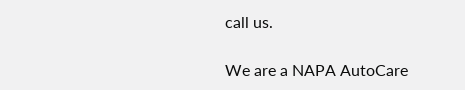call us.

We are a NAPA AutoCare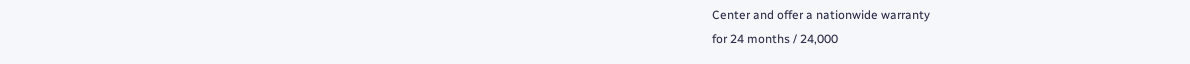Center and offer a nationwide warranty
for 24 months / 24,000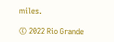miles.

© 2022 Rio Grande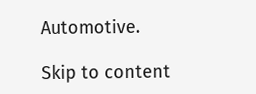Automotive.

Skip to content